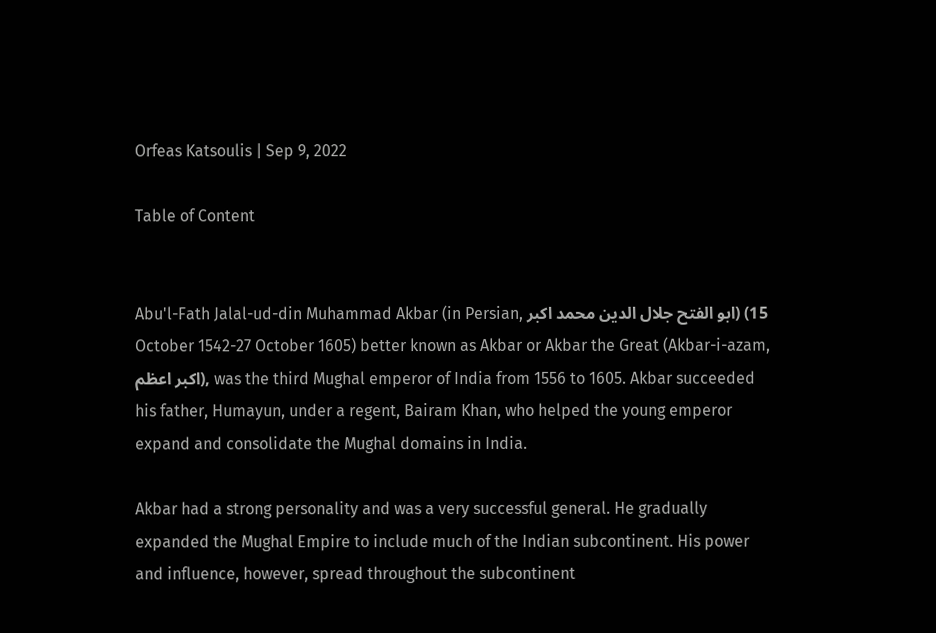Orfeas Katsoulis | Sep 9, 2022

Table of Content


Abu'l-Fath Jalal-ud-din Muhammad Akbar (in Persian, ابو الفتح جلال الدين محمد اكبر) (15 October 1542-27 October 1605) better known as Akbar or Akbar the Great (Akbar-i-azam, اکبر اعظم), was the third Mughal emperor of India from 1556 to 1605. Akbar succeeded his father, Humayun, under a regent, Bairam Khan, who helped the young emperor expand and consolidate the Mughal domains in India.

Akbar had a strong personality and was a very successful general. He gradually expanded the Mughal Empire to include much of the Indian subcontinent. His power and influence, however, spread throughout the subcontinent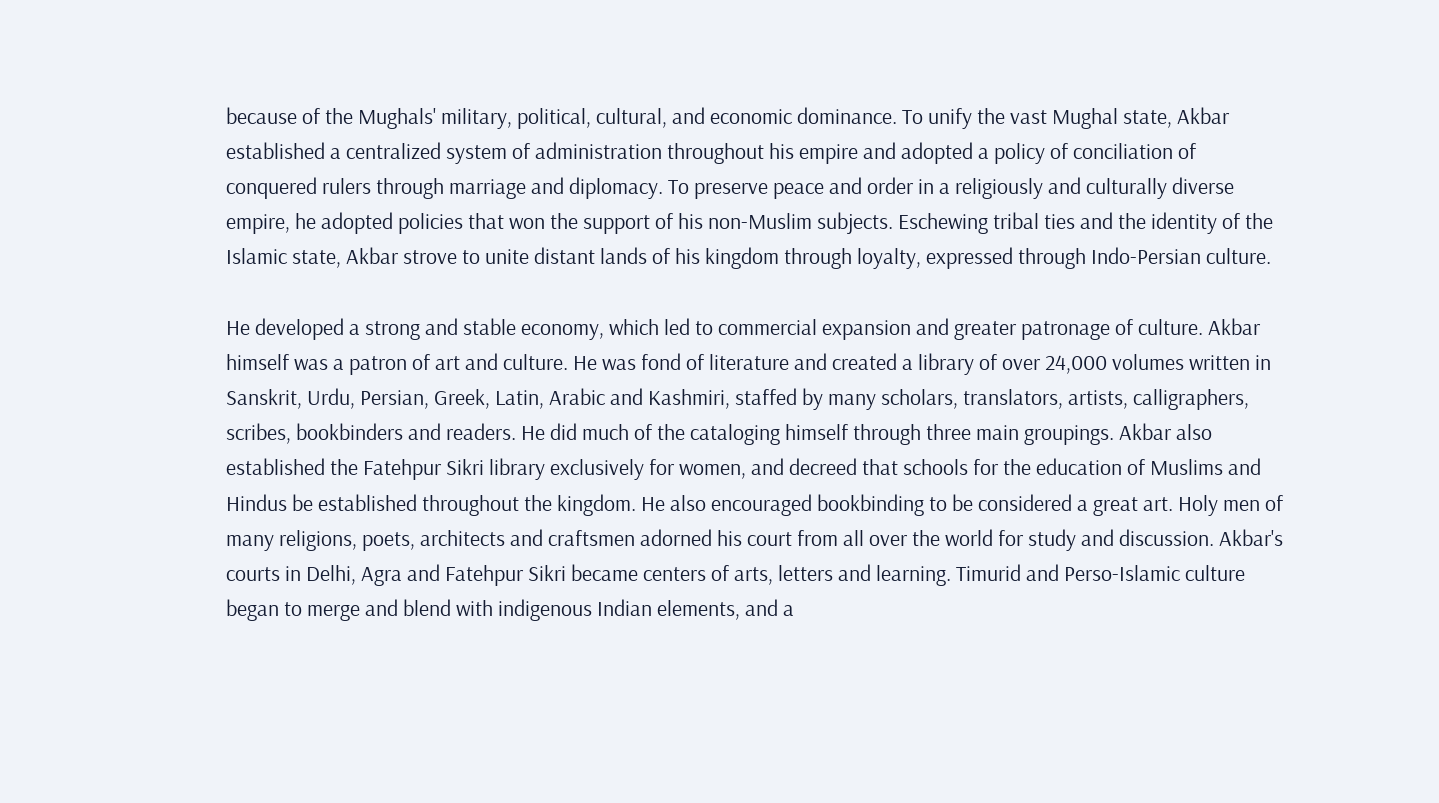because of the Mughals' military, political, cultural, and economic dominance. To unify the vast Mughal state, Akbar established a centralized system of administration throughout his empire and adopted a policy of conciliation of conquered rulers through marriage and diplomacy. To preserve peace and order in a religiously and culturally diverse empire, he adopted policies that won the support of his non-Muslim subjects. Eschewing tribal ties and the identity of the Islamic state, Akbar strove to unite distant lands of his kingdom through loyalty, expressed through Indo-Persian culture.

He developed a strong and stable economy, which led to commercial expansion and greater patronage of culture. Akbar himself was a patron of art and culture. He was fond of literature and created a library of over 24,000 volumes written in Sanskrit, Urdu, Persian, Greek, Latin, Arabic and Kashmiri, staffed by many scholars, translators, artists, calligraphers, scribes, bookbinders and readers. He did much of the cataloging himself through three main groupings. Akbar also established the Fatehpur Sikri library exclusively for women, and decreed that schools for the education of Muslims and Hindus be established throughout the kingdom. He also encouraged bookbinding to be considered a great art. Holy men of many religions, poets, architects and craftsmen adorned his court from all over the world for study and discussion. Akbar's courts in Delhi, Agra and Fatehpur Sikri became centers of arts, letters and learning. Timurid and Perso-Islamic culture began to merge and blend with indigenous Indian elements, and a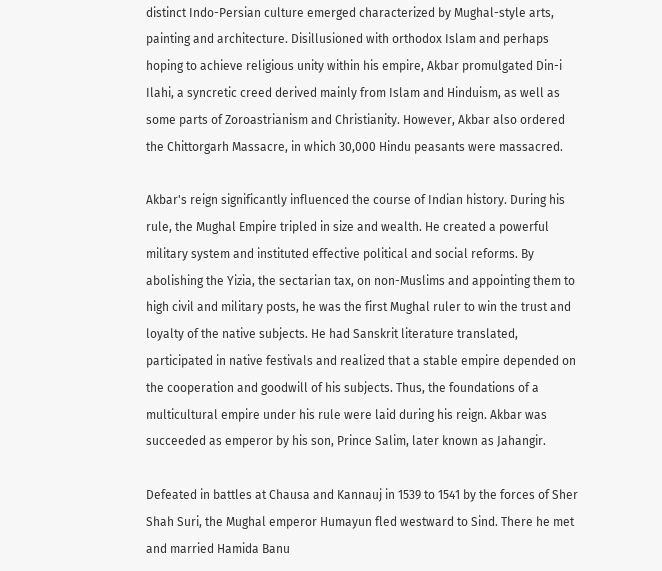distinct Indo-Persian culture emerged characterized by Mughal-style arts, painting and architecture. Disillusioned with orthodox Islam and perhaps hoping to achieve religious unity within his empire, Akbar promulgated Din-i Ilahi, a syncretic creed derived mainly from Islam and Hinduism, as well as some parts of Zoroastrianism and Christianity. However, Akbar also ordered the Chittorgarh Massacre, in which 30,000 Hindu peasants were massacred.

Akbar's reign significantly influenced the course of Indian history. During his rule, the Mughal Empire tripled in size and wealth. He created a powerful military system and instituted effective political and social reforms. By abolishing the Yizia, the sectarian tax, on non-Muslims and appointing them to high civil and military posts, he was the first Mughal ruler to win the trust and loyalty of the native subjects. He had Sanskrit literature translated, participated in native festivals and realized that a stable empire depended on the cooperation and goodwill of his subjects. Thus, the foundations of a multicultural empire under his rule were laid during his reign. Akbar was succeeded as emperor by his son, Prince Salim, later known as Jahangir.

Defeated in battles at Chausa and Kannauj in 1539 to 1541 by the forces of Sher Shah Suri, the Mughal emperor Humayun fled westward to Sind. There he met and married Hamida Banu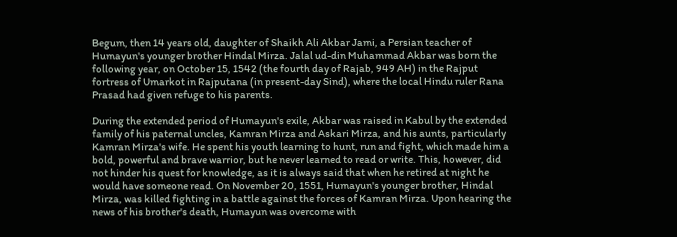Begum, then 14 years old, daughter of Shaikh Ali Akbar Jami, a Persian teacher of Humayun's younger brother Hindal Mirza. Jalal ud-din Muhammad Akbar was born the following year, on October 15, 1542 (the fourth day of Rajab, 949 AH) in the Rajput fortress of Umarkot in Rajputana (in present-day Sind), where the local Hindu ruler Rana Prasad had given refuge to his parents.

During the extended period of Humayun's exile, Akbar was raised in Kabul by the extended family of his paternal uncles, Kamran Mirza and Askari Mirza, and his aunts, particularly Kamran Mirza's wife. He spent his youth learning to hunt, run and fight, which made him a bold, powerful and brave warrior, but he never learned to read or write. This, however, did not hinder his quest for knowledge, as it is always said that when he retired at night he would have someone read. On November 20, 1551, Humayun's younger brother, Hindal Mirza, was killed fighting in a battle against the forces of Kamran Mirza. Upon hearing the news of his brother's death, Humayun was overcome with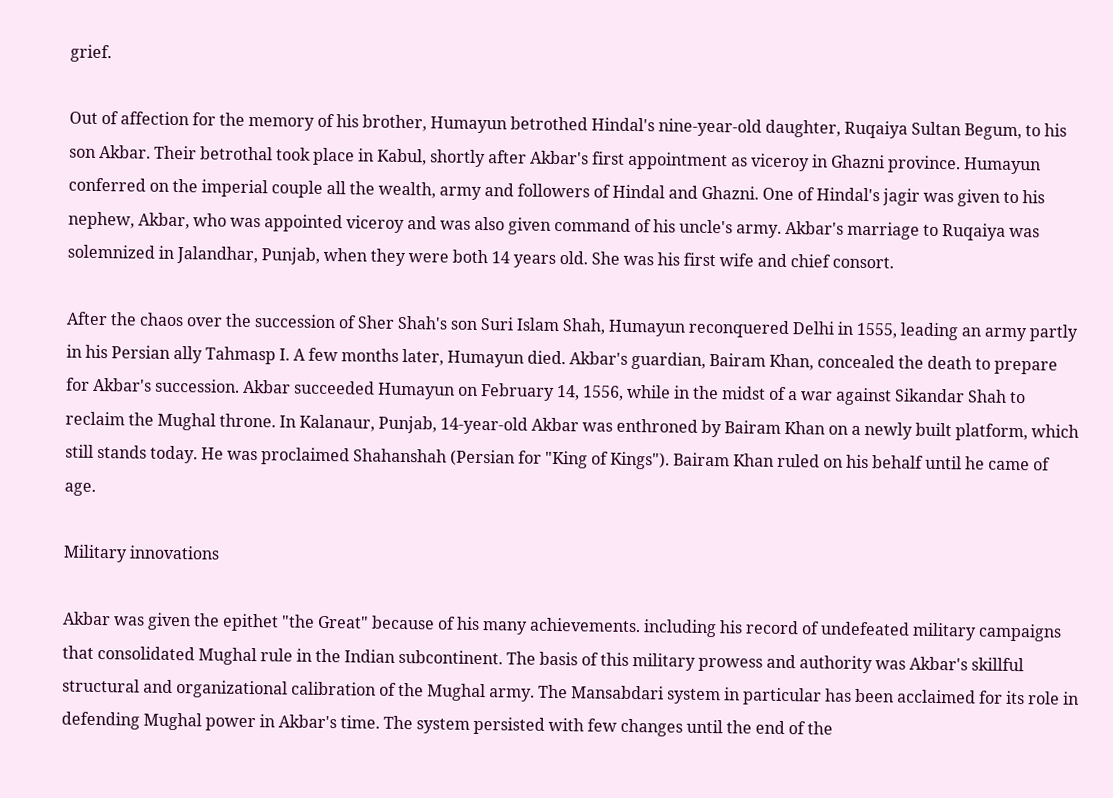grief.

Out of affection for the memory of his brother, Humayun betrothed Hindal's nine-year-old daughter, Ruqaiya Sultan Begum, to his son Akbar. Their betrothal took place in Kabul, shortly after Akbar's first appointment as viceroy in Ghazni province. Humayun conferred on the imperial couple all the wealth, army and followers of Hindal and Ghazni. One of Hindal's jagir was given to his nephew, Akbar, who was appointed viceroy and was also given command of his uncle's army. Akbar's marriage to Ruqaiya was solemnized in Jalandhar, Punjab, when they were both 14 years old. She was his first wife and chief consort.

After the chaos over the succession of Sher Shah's son Suri Islam Shah, Humayun reconquered Delhi in 1555, leading an army partly in his Persian ally Tahmasp I. A few months later, Humayun died. Akbar's guardian, Bairam Khan, concealed the death to prepare for Akbar's succession. Akbar succeeded Humayun on February 14, 1556, while in the midst of a war against Sikandar Shah to reclaim the Mughal throne. In Kalanaur, Punjab, 14-year-old Akbar was enthroned by Bairam Khan on a newly built platform, which still stands today. He was proclaimed Shahanshah (Persian for "King of Kings"). Bairam Khan ruled on his behalf until he came of age.

Military innovations

Akbar was given the epithet "the Great" because of his many achievements. including his record of undefeated military campaigns that consolidated Mughal rule in the Indian subcontinent. The basis of this military prowess and authority was Akbar's skillful structural and organizational calibration of the Mughal army. The Mansabdari system in particular has been acclaimed for its role in defending Mughal power in Akbar's time. The system persisted with few changes until the end of the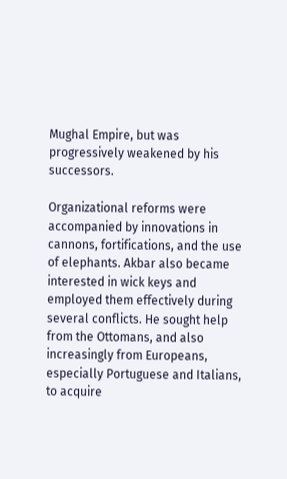Mughal Empire, but was progressively weakened by his successors.

Organizational reforms were accompanied by innovations in cannons, fortifications, and the use of elephants. Akbar also became interested in wick keys and employed them effectively during several conflicts. He sought help from the Ottomans, and also increasingly from Europeans, especially Portuguese and Italians, to acquire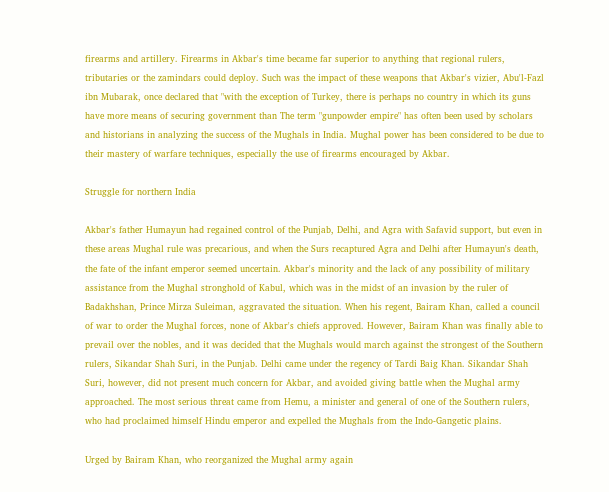firearms and artillery. Firearms in Akbar's time became far superior to anything that regional rulers, tributaries or the zamindars could deploy. Such was the impact of these weapons that Akbar's vizier, Abu'l-Fazl ibn Mubarak, once declared that "with the exception of Turkey, there is perhaps no country in which its guns have more means of securing government than The term "gunpowder empire" has often been used by scholars and historians in analyzing the success of the Mughals in India. Mughal power has been considered to be due to their mastery of warfare techniques, especially the use of firearms encouraged by Akbar.

Struggle for northern India

Akbar's father Humayun had regained control of the Punjab, Delhi, and Agra with Safavid support, but even in these areas Mughal rule was precarious, and when the Surs recaptured Agra and Delhi after Humayun's death, the fate of the infant emperor seemed uncertain. Akbar's minority and the lack of any possibility of military assistance from the Mughal stronghold of Kabul, which was in the midst of an invasion by the ruler of Badakhshan, Prince Mirza Suleiman, aggravated the situation. When his regent, Bairam Khan, called a council of war to order the Mughal forces, none of Akbar's chiefs approved. However, Bairam Khan was finally able to prevail over the nobles, and it was decided that the Mughals would march against the strongest of the Southern rulers, Sikandar Shah Suri, in the Punjab. Delhi came under the regency of Tardi Baig Khan. Sikandar Shah Suri, however, did not present much concern for Akbar, and avoided giving battle when the Mughal army approached. The most serious threat came from Hemu, a minister and general of one of the Southern rulers, who had proclaimed himself Hindu emperor and expelled the Mughals from the Indo-Gangetic plains.

Urged by Bairam Khan, who reorganized the Mughal army again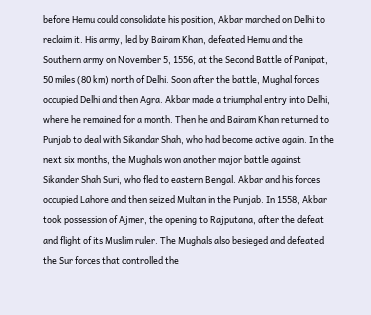before Hemu could consolidate his position, Akbar marched on Delhi to reclaim it. His army, led by Bairam Khan, defeated Hemu and the Southern army on November 5, 1556, at the Second Battle of Panipat, 50 miles (80 km) north of Delhi. Soon after the battle, Mughal forces occupied Delhi and then Agra. Akbar made a triumphal entry into Delhi, where he remained for a month. Then he and Bairam Khan returned to Punjab to deal with Sikandar Shah, who had become active again. In the next six months, the Mughals won another major battle against Sikander Shah Suri, who fled to eastern Bengal. Akbar and his forces occupied Lahore and then seized Multan in the Punjab. In 1558, Akbar took possession of Ajmer, the opening to Rajputana, after the defeat and flight of its Muslim ruler. The Mughals also besieged and defeated the Sur forces that controlled the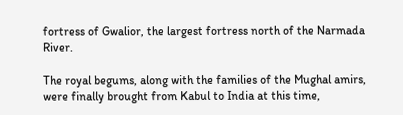fortress of Gwalior, the largest fortress north of the Narmada River.

The royal begums, along with the families of the Mughal amirs, were finally brought from Kabul to India at this time,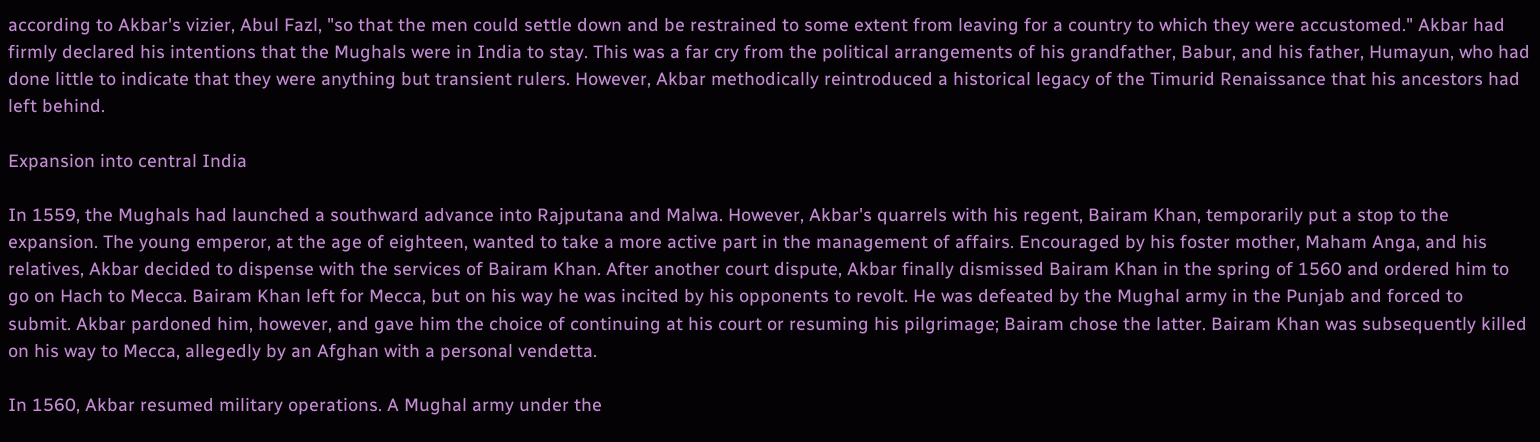according to Akbar's vizier, Abul Fazl, "so that the men could settle down and be restrained to some extent from leaving for a country to which they were accustomed." Akbar had firmly declared his intentions that the Mughals were in India to stay. This was a far cry from the political arrangements of his grandfather, Babur, and his father, Humayun, who had done little to indicate that they were anything but transient rulers. However, Akbar methodically reintroduced a historical legacy of the Timurid Renaissance that his ancestors had left behind.

Expansion into central India

In 1559, the Mughals had launched a southward advance into Rajputana and Malwa. However, Akbar's quarrels with his regent, Bairam Khan, temporarily put a stop to the expansion. The young emperor, at the age of eighteen, wanted to take a more active part in the management of affairs. Encouraged by his foster mother, Maham Anga, and his relatives, Akbar decided to dispense with the services of Bairam Khan. After another court dispute, Akbar finally dismissed Bairam Khan in the spring of 1560 and ordered him to go on Hach to Mecca. Bairam Khan left for Mecca, but on his way he was incited by his opponents to revolt. He was defeated by the Mughal army in the Punjab and forced to submit. Akbar pardoned him, however, and gave him the choice of continuing at his court or resuming his pilgrimage; Bairam chose the latter. Bairam Khan was subsequently killed on his way to Mecca, allegedly by an Afghan with a personal vendetta.

In 1560, Akbar resumed military operations. A Mughal army under the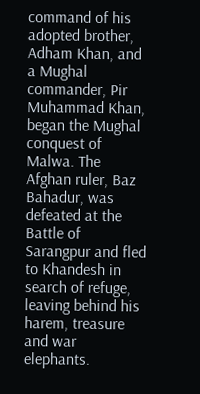command of his adopted brother, Adham Khan, and a Mughal commander, Pir Muhammad Khan, began the Mughal conquest of Malwa. The Afghan ruler, Baz Bahadur, was defeated at the Battle of Sarangpur and fled to Khandesh in search of refuge, leaving behind his harem, treasure and war elephants.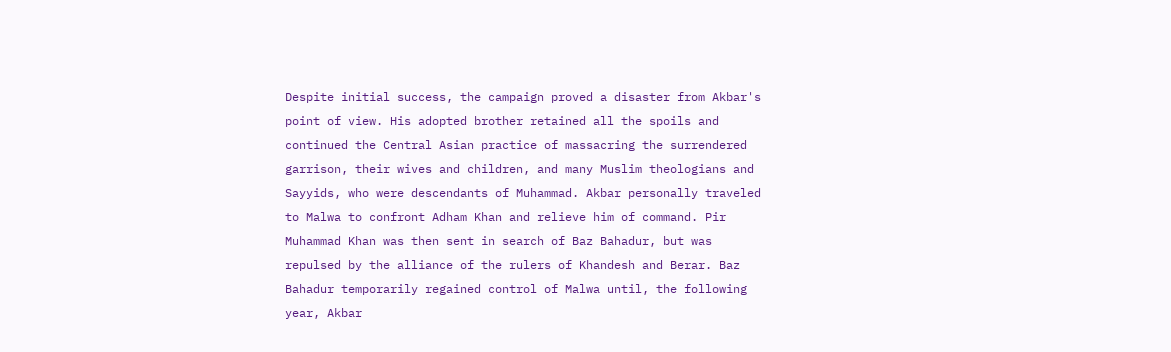Despite initial success, the campaign proved a disaster from Akbar's point of view. His adopted brother retained all the spoils and continued the Central Asian practice of massacring the surrendered garrison, their wives and children, and many Muslim theologians and Sayyids, who were descendants of Muhammad. Akbar personally traveled to Malwa to confront Adham Khan and relieve him of command. Pir Muhammad Khan was then sent in search of Baz Bahadur, but was repulsed by the alliance of the rulers of Khandesh and Berar. Baz Bahadur temporarily regained control of Malwa until, the following year, Akbar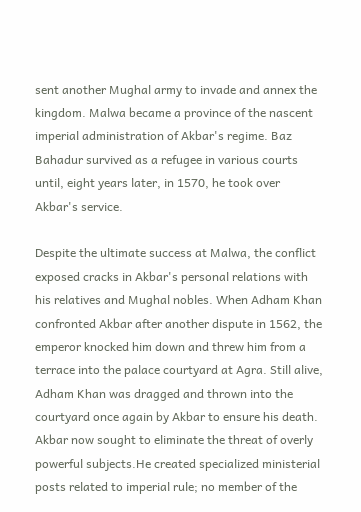sent another Mughal army to invade and annex the kingdom. Malwa became a province of the nascent imperial administration of Akbar's regime. Baz Bahadur survived as a refugee in various courts until, eight years later, in 1570, he took over Akbar's service.

Despite the ultimate success at Malwa, the conflict exposed cracks in Akbar's personal relations with his relatives and Mughal nobles. When Adham Khan confronted Akbar after another dispute in 1562, the emperor knocked him down and threw him from a terrace into the palace courtyard at Agra. Still alive, Adham Khan was dragged and thrown into the courtyard once again by Akbar to ensure his death. Akbar now sought to eliminate the threat of overly powerful subjects.He created specialized ministerial posts related to imperial rule; no member of the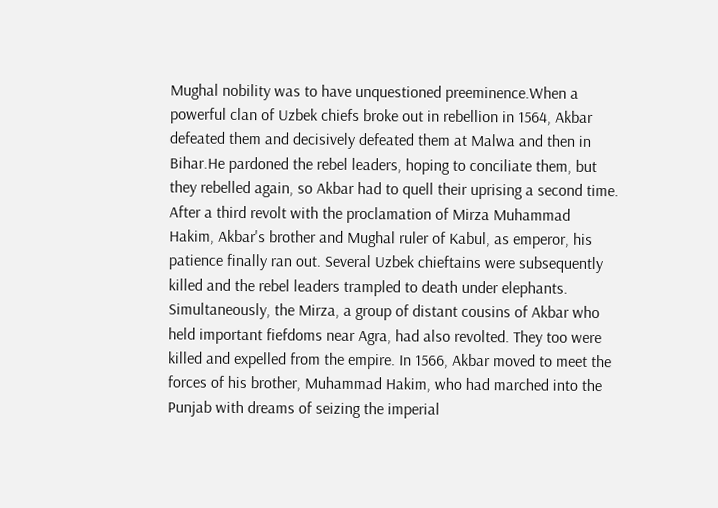Mughal nobility was to have unquestioned preeminence.When a powerful clan of Uzbek chiefs broke out in rebellion in 1564, Akbar defeated them and decisively defeated them at Malwa and then in Bihar.He pardoned the rebel leaders, hoping to conciliate them, but they rebelled again, so Akbar had to quell their uprising a second time. After a third revolt with the proclamation of Mirza Muhammad Hakim, Akbar's brother and Mughal ruler of Kabul, as emperor, his patience finally ran out. Several Uzbek chieftains were subsequently killed and the rebel leaders trampled to death under elephants. Simultaneously, the Mirza, a group of distant cousins of Akbar who held important fiefdoms near Agra, had also revolted. They too were killed and expelled from the empire. In 1566, Akbar moved to meet the forces of his brother, Muhammad Hakim, who had marched into the Punjab with dreams of seizing the imperial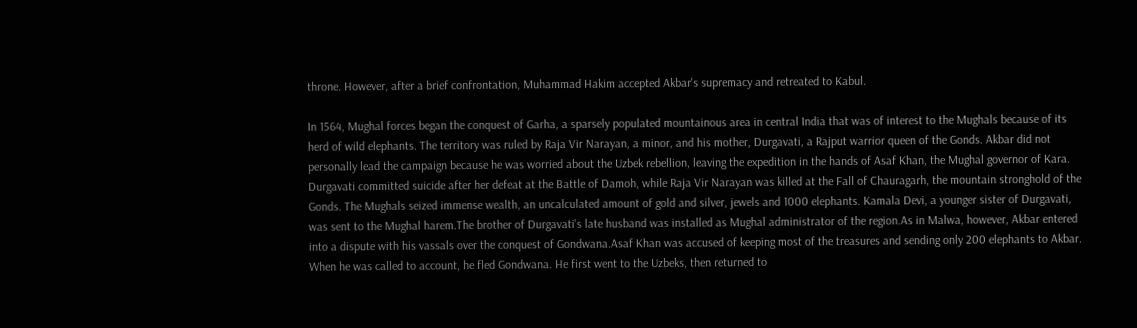throne. However, after a brief confrontation, Muhammad Hakim accepted Akbar's supremacy and retreated to Kabul.

In 1564, Mughal forces began the conquest of Garha, a sparsely populated mountainous area in central India that was of interest to the Mughals because of its herd of wild elephants. The territory was ruled by Raja Vir Narayan, a minor, and his mother, Durgavati, a Rajput warrior queen of the Gonds. Akbar did not personally lead the campaign because he was worried about the Uzbek rebellion, leaving the expedition in the hands of Asaf Khan, the Mughal governor of Kara. Durgavati committed suicide after her defeat at the Battle of Damoh, while Raja Vir Narayan was killed at the Fall of Chauragarh, the mountain stronghold of the Gonds. The Mughals seized immense wealth, an uncalculated amount of gold and silver, jewels and 1000 elephants. Kamala Devi, a younger sister of Durgavati, was sent to the Mughal harem.The brother of Durgavati's late husband was installed as Mughal administrator of the region.As in Malwa, however, Akbar entered into a dispute with his vassals over the conquest of Gondwana.Asaf Khan was accused of keeping most of the treasures and sending only 200 elephants to Akbar. When he was called to account, he fled Gondwana. He first went to the Uzbeks, then returned to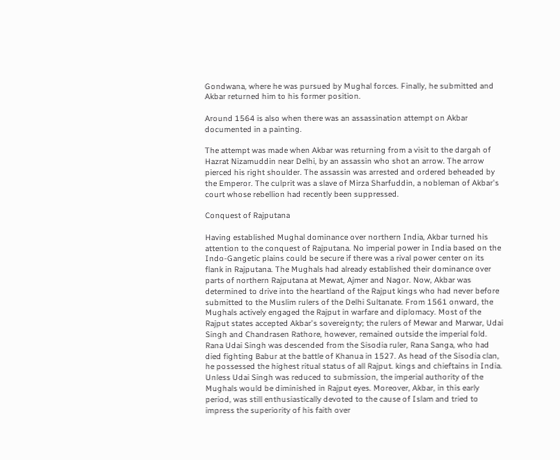Gondwana, where he was pursued by Mughal forces. Finally, he submitted and Akbar returned him to his former position.

Around 1564 is also when there was an assassination attempt on Akbar documented in a painting.

The attempt was made when Akbar was returning from a visit to the dargah of Hazrat Nizamuddin near Delhi, by an assassin who shot an arrow. The arrow pierced his right shoulder. The assassin was arrested and ordered beheaded by the Emperor. The culprit was a slave of Mirza Sharfuddin, a nobleman of Akbar's court whose rebellion had recently been suppressed.

Conquest of Rajputana

Having established Mughal dominance over northern India, Akbar turned his attention to the conquest of Rajputana. No imperial power in India based on the Indo-Gangetic plains could be secure if there was a rival power center on its flank in Rajputana. The Mughals had already established their dominance over parts of northern Rajputana at Mewat, Ajmer and Nagor. Now, Akbar was determined to drive into the heartland of the Rajput kings who had never before submitted to the Muslim rulers of the Delhi Sultanate. From 1561 onward, the Mughals actively engaged the Rajput in warfare and diplomacy. Most of the Rajput states accepted Akbar's sovereignty; the rulers of Mewar and Marwar, Udai Singh and Chandrasen Rathore, however, remained outside the imperial fold. Rana Udai Singh was descended from the Sisodia ruler, Rana Sanga, who had died fighting Babur at the battle of Khanua in 1527. As head of the Sisodia clan, he possessed the highest ritual status of all Rajput. kings and chieftains in India. Unless Udai Singh was reduced to submission, the imperial authority of the Mughals would be diminished in Rajput eyes. Moreover, Akbar, in this early period, was still enthusiastically devoted to the cause of Islam and tried to impress the superiority of his faith over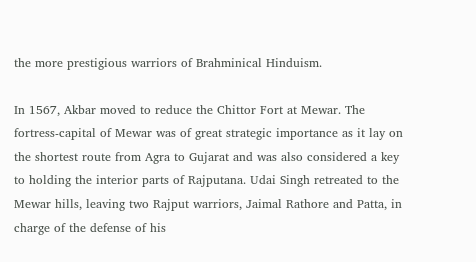the more prestigious warriors of Brahminical Hinduism.

In 1567, Akbar moved to reduce the Chittor Fort at Mewar. The fortress-capital of Mewar was of great strategic importance as it lay on the shortest route from Agra to Gujarat and was also considered a key to holding the interior parts of Rajputana. Udai Singh retreated to the Mewar hills, leaving two Rajput warriors, Jaimal Rathore and Patta, in charge of the defense of his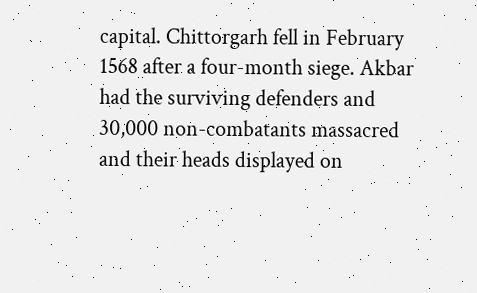capital. Chittorgarh fell in February 1568 after a four-month siege. Akbar had the surviving defenders and 30,000 non-combatants massacred and their heads displayed on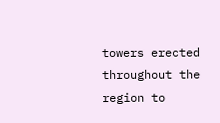towers erected throughout the region to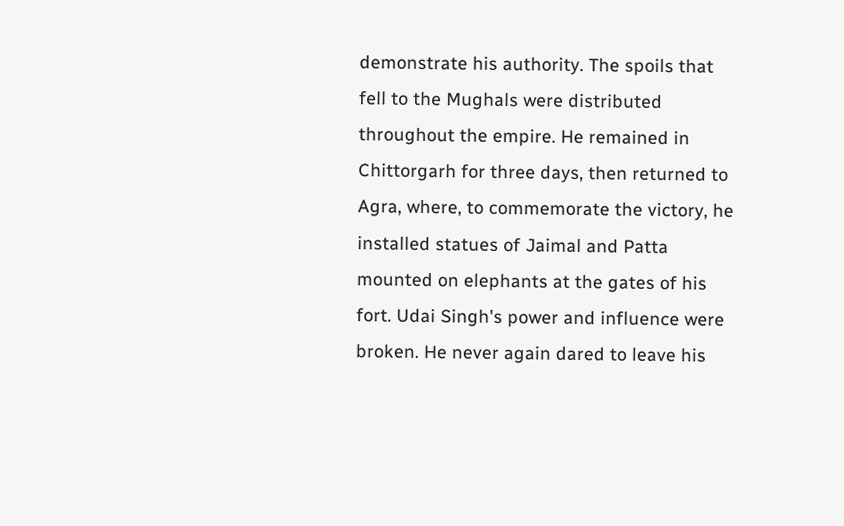demonstrate his authority. The spoils that fell to the Mughals were distributed throughout the empire. He remained in Chittorgarh for three days, then returned to Agra, where, to commemorate the victory, he installed statues of Jaimal and Patta mounted on elephants at the gates of his fort. Udai Singh's power and influence were broken. He never again dared to leave his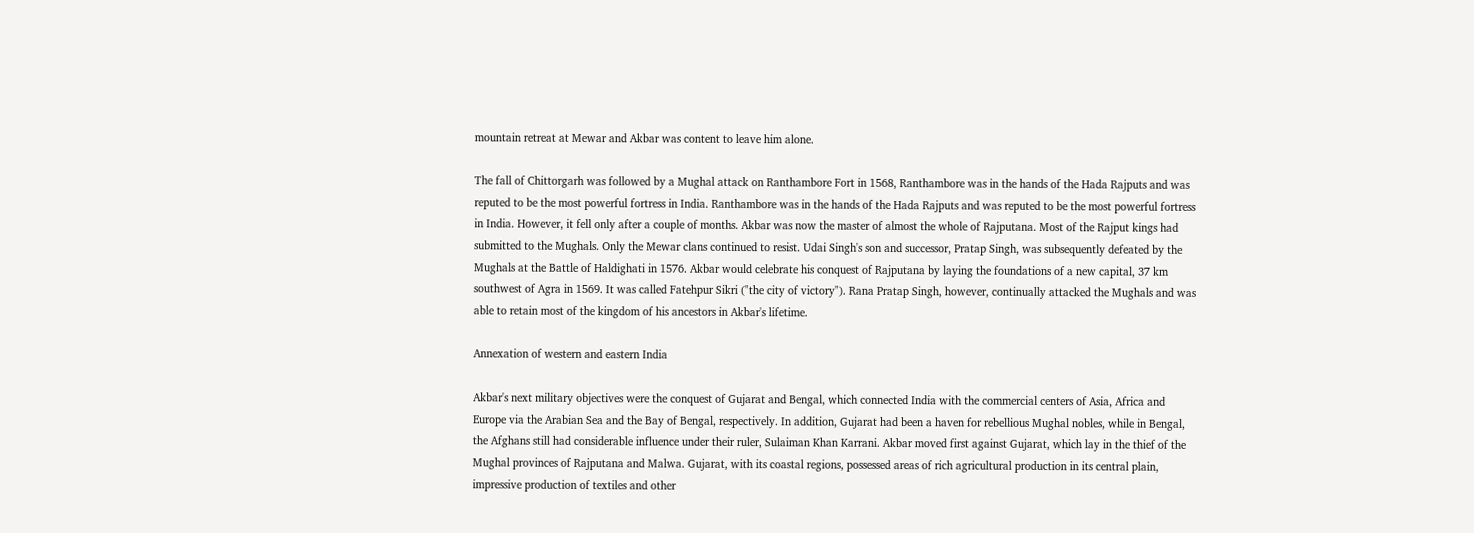mountain retreat at Mewar and Akbar was content to leave him alone.

The fall of Chittorgarh was followed by a Mughal attack on Ranthambore Fort in 1568, Ranthambore was in the hands of the Hada Rajputs and was reputed to be the most powerful fortress in India. Ranthambore was in the hands of the Hada Rajputs and was reputed to be the most powerful fortress in India. However, it fell only after a couple of months. Akbar was now the master of almost the whole of Rajputana. Most of the Rajput kings had submitted to the Mughals. Only the Mewar clans continued to resist. Udai Singh's son and successor, Pratap Singh, was subsequently defeated by the Mughals at the Battle of Haldighati in 1576. Akbar would celebrate his conquest of Rajputana by laying the foundations of a new capital, 37 km southwest of Agra in 1569. It was called Fatehpur Sikri ("the city of victory"). Rana Pratap Singh, however, continually attacked the Mughals and was able to retain most of the kingdom of his ancestors in Akbar's lifetime.

Annexation of western and eastern India

Akbar's next military objectives were the conquest of Gujarat and Bengal, which connected India with the commercial centers of Asia, Africa and Europe via the Arabian Sea and the Bay of Bengal, respectively. In addition, Gujarat had been a haven for rebellious Mughal nobles, while in Bengal, the Afghans still had considerable influence under their ruler, Sulaiman Khan Karrani. Akbar moved first against Gujarat, which lay in the thief of the Mughal provinces of Rajputana and Malwa. Gujarat, with its coastal regions, possessed areas of rich agricultural production in its central plain, impressive production of textiles and other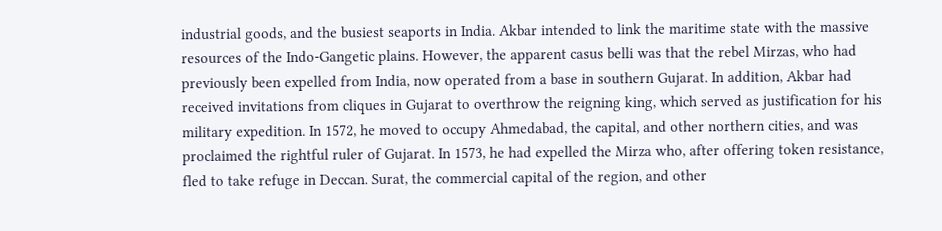industrial goods, and the busiest seaports in India. Akbar intended to link the maritime state with the massive resources of the Indo-Gangetic plains. However, the apparent casus belli was that the rebel Mirzas, who had previously been expelled from India, now operated from a base in southern Gujarat. In addition, Akbar had received invitations from cliques in Gujarat to overthrow the reigning king, which served as justification for his military expedition. In 1572, he moved to occupy Ahmedabad, the capital, and other northern cities, and was proclaimed the rightful ruler of Gujarat. In 1573, he had expelled the Mirza who, after offering token resistance, fled to take refuge in Deccan. Surat, the commercial capital of the region, and other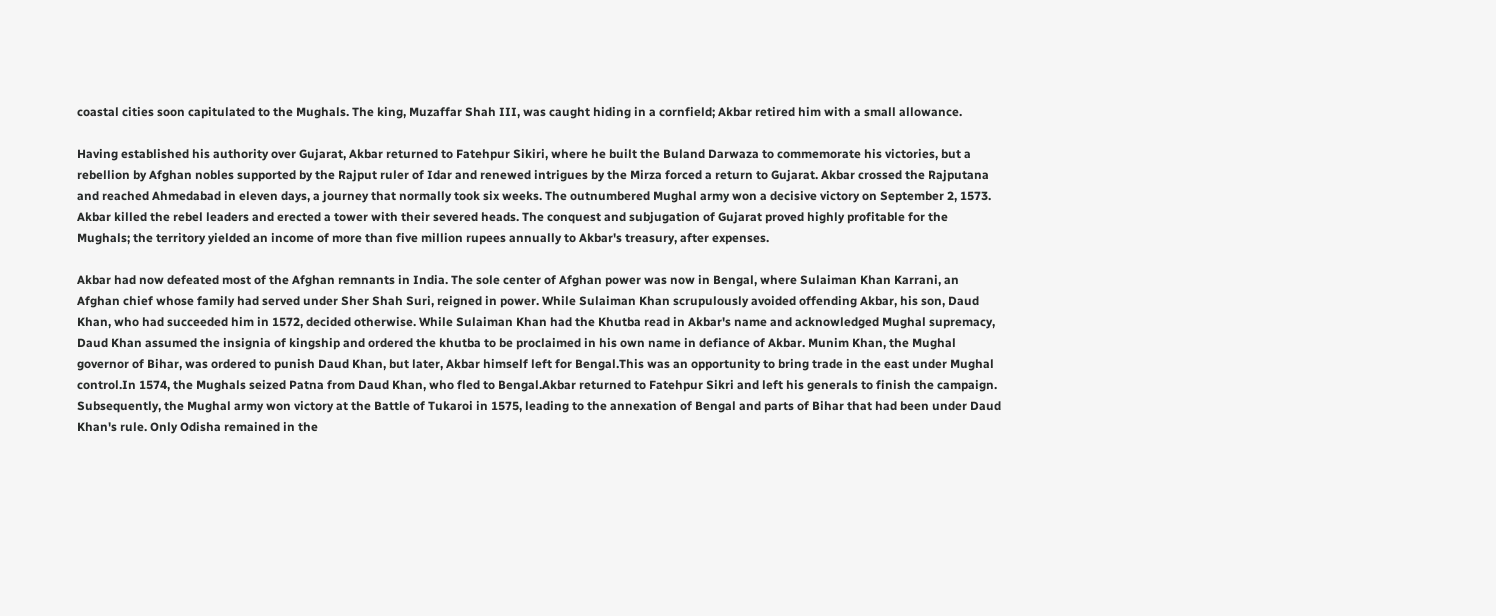coastal cities soon capitulated to the Mughals. The king, Muzaffar Shah III, was caught hiding in a cornfield; Akbar retired him with a small allowance.

Having established his authority over Gujarat, Akbar returned to Fatehpur Sikiri, where he built the Buland Darwaza to commemorate his victories, but a rebellion by Afghan nobles supported by the Rajput ruler of Idar and renewed intrigues by the Mirza forced a return to Gujarat. Akbar crossed the Rajputana and reached Ahmedabad in eleven days, a journey that normally took six weeks. The outnumbered Mughal army won a decisive victory on September 2, 1573. Akbar killed the rebel leaders and erected a tower with their severed heads. The conquest and subjugation of Gujarat proved highly profitable for the Mughals; the territory yielded an income of more than five million rupees annually to Akbar's treasury, after expenses.

Akbar had now defeated most of the Afghan remnants in India. The sole center of Afghan power was now in Bengal, where Sulaiman Khan Karrani, an Afghan chief whose family had served under Sher Shah Suri, reigned in power. While Sulaiman Khan scrupulously avoided offending Akbar, his son, Daud Khan, who had succeeded him in 1572, decided otherwise. While Sulaiman Khan had the Khutba read in Akbar's name and acknowledged Mughal supremacy, Daud Khan assumed the insignia of kingship and ordered the khutba to be proclaimed in his own name in defiance of Akbar. Munim Khan, the Mughal governor of Bihar, was ordered to punish Daud Khan, but later, Akbar himself left for Bengal.This was an opportunity to bring trade in the east under Mughal control.In 1574, the Mughals seized Patna from Daud Khan, who fled to Bengal.Akbar returned to Fatehpur Sikri and left his generals to finish the campaign. Subsequently, the Mughal army won victory at the Battle of Tukaroi in 1575, leading to the annexation of Bengal and parts of Bihar that had been under Daud Khan's rule. Only Odisha remained in the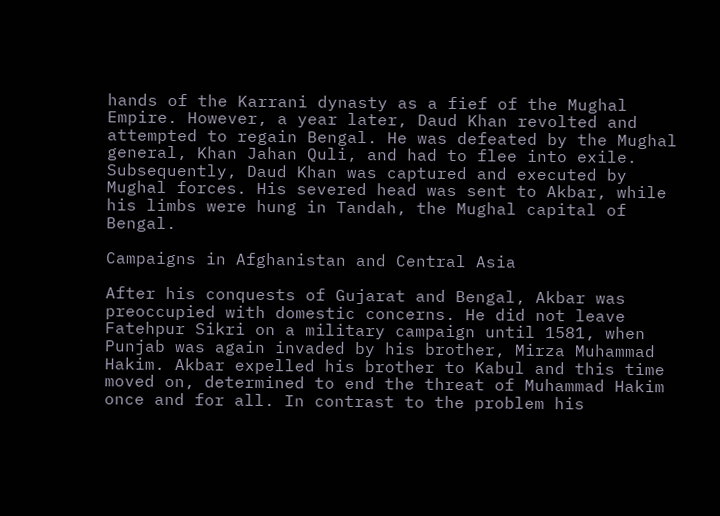hands of the Karrani dynasty as a fief of the Mughal Empire. However, a year later, Daud Khan revolted and attempted to regain Bengal. He was defeated by the Mughal general, Khan Jahan Quli, and had to flee into exile. Subsequently, Daud Khan was captured and executed by Mughal forces. His severed head was sent to Akbar, while his limbs were hung in Tandah, the Mughal capital of Bengal.

Campaigns in Afghanistan and Central Asia

After his conquests of Gujarat and Bengal, Akbar was preoccupied with domestic concerns. He did not leave Fatehpur Sikri on a military campaign until 1581, when Punjab was again invaded by his brother, Mirza Muhammad Hakim. Akbar expelled his brother to Kabul and this time moved on, determined to end the threat of Muhammad Hakim once and for all. In contrast to the problem his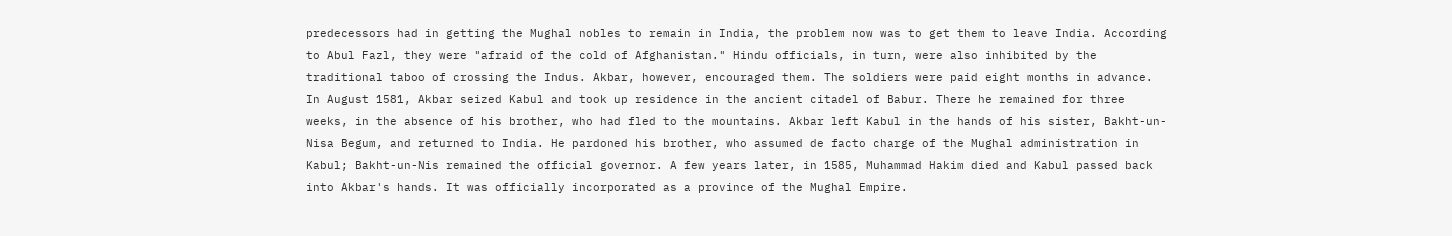predecessors had in getting the Mughal nobles to remain in India, the problem now was to get them to leave India. According to Abul Fazl, they were "afraid of the cold of Afghanistan." Hindu officials, in turn, were also inhibited by the traditional taboo of crossing the Indus. Akbar, however, encouraged them. The soldiers were paid eight months in advance. In August 1581, Akbar seized Kabul and took up residence in the ancient citadel of Babur. There he remained for three weeks, in the absence of his brother, who had fled to the mountains. Akbar left Kabul in the hands of his sister, Bakht-un-Nisa Begum, and returned to India. He pardoned his brother, who assumed de facto charge of the Mughal administration in Kabul; Bakht-un-Nis remained the official governor. A few years later, in 1585, Muhammad Hakim died and Kabul passed back into Akbar's hands. It was officially incorporated as a province of the Mughal Empire.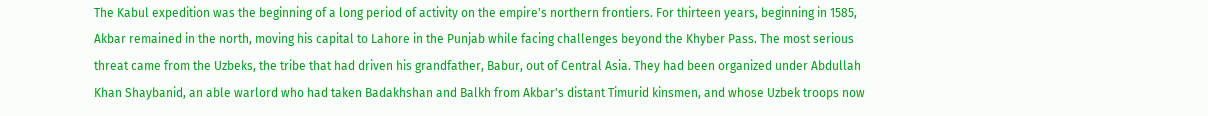The Kabul expedition was the beginning of a long period of activity on the empire's northern frontiers. For thirteen years, beginning in 1585, Akbar remained in the north, moving his capital to Lahore in the Punjab while facing challenges beyond the Khyber Pass. The most serious threat came from the Uzbeks, the tribe that had driven his grandfather, Babur, out of Central Asia. They had been organized under Abdullah Khan Shaybanid, an able warlord who had taken Badakhshan and Balkh from Akbar's distant Timurid kinsmen, and whose Uzbek troops now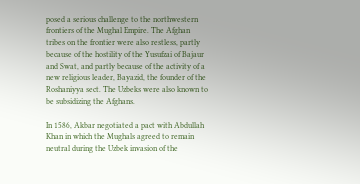posed a serious challenge to the northwestern frontiers of the Mughal Empire. The Afghan tribes on the frontier were also restless, partly because of the hostility of the Yusufzai of Bajaur and Swat, and partly because of the activity of a new religious leader, Bayazid, the founder of the Roshaniyya sect. The Uzbeks were also known to be subsidizing the Afghans.

In 1586, Akbar negotiated a pact with Abdullah Khan in which the Mughals agreed to remain neutral during the Uzbek invasion of the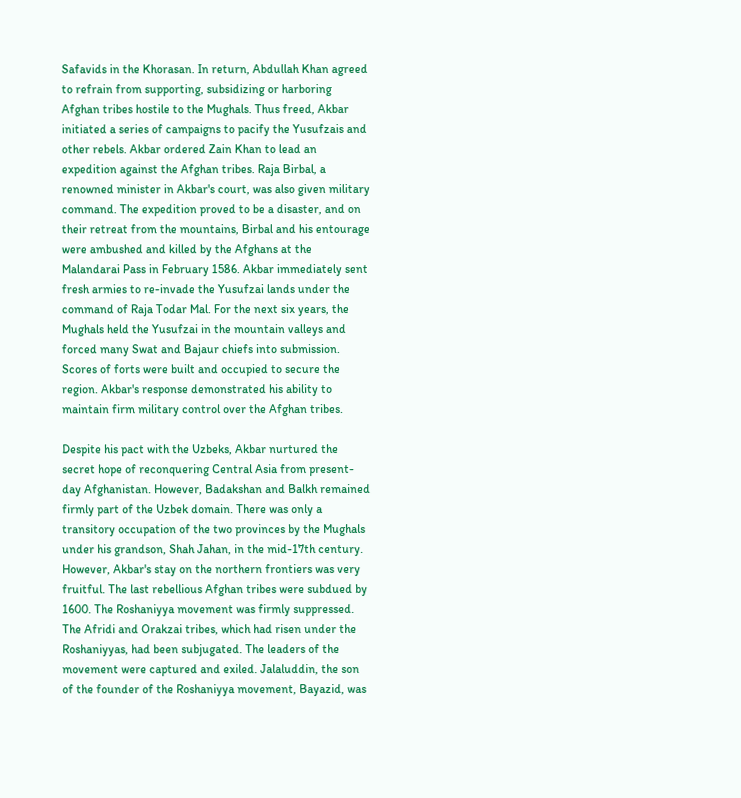Safavids in the Khorasan. In return, Abdullah Khan agreed to refrain from supporting, subsidizing or harboring Afghan tribes hostile to the Mughals. Thus freed, Akbar initiated a series of campaigns to pacify the Yusufzais and other rebels. Akbar ordered Zain Khan to lead an expedition against the Afghan tribes. Raja Birbal, a renowned minister in Akbar's court, was also given military command. The expedition proved to be a disaster, and on their retreat from the mountains, Birbal and his entourage were ambushed and killed by the Afghans at the Malandarai Pass in February 1586. Akbar immediately sent fresh armies to re-invade the Yusufzai lands under the command of Raja Todar Mal. For the next six years, the Mughals held the Yusufzai in the mountain valleys and forced many Swat and Bajaur chiefs into submission. Scores of forts were built and occupied to secure the region. Akbar's response demonstrated his ability to maintain firm military control over the Afghan tribes.

Despite his pact with the Uzbeks, Akbar nurtured the secret hope of reconquering Central Asia from present-day Afghanistan. However, Badakshan and Balkh remained firmly part of the Uzbek domain. There was only a transitory occupation of the two provinces by the Mughals under his grandson, Shah Jahan, in the mid-17th century. However, Akbar's stay on the northern frontiers was very fruitful. The last rebellious Afghan tribes were subdued by 1600. The Roshaniyya movement was firmly suppressed. The Afridi and Orakzai tribes, which had risen under the Roshaniyyas, had been subjugated. The leaders of the movement were captured and exiled. Jalaluddin, the son of the founder of the Roshaniyya movement, Bayazid, was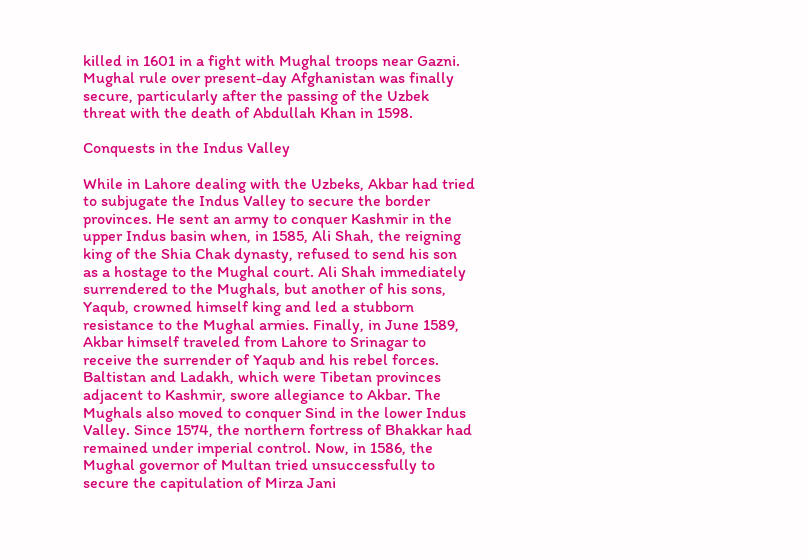killed in 1601 in a fight with Mughal troops near Gazni. Mughal rule over present-day Afghanistan was finally secure, particularly after the passing of the Uzbek threat with the death of Abdullah Khan in 1598.

Conquests in the Indus Valley

While in Lahore dealing with the Uzbeks, Akbar had tried to subjugate the Indus Valley to secure the border provinces. He sent an army to conquer Kashmir in the upper Indus basin when, in 1585, Ali Shah, the reigning king of the Shia Chak dynasty, refused to send his son as a hostage to the Mughal court. Ali Shah immediately surrendered to the Mughals, but another of his sons, Yaqub, crowned himself king and led a stubborn resistance to the Mughal armies. Finally, in June 1589, Akbar himself traveled from Lahore to Srinagar to receive the surrender of Yaqub and his rebel forces. Baltistan and Ladakh, which were Tibetan provinces adjacent to Kashmir, swore allegiance to Akbar. The Mughals also moved to conquer Sind in the lower Indus Valley. Since 1574, the northern fortress of Bhakkar had remained under imperial control. Now, in 1586, the Mughal governor of Multan tried unsuccessfully to secure the capitulation of Mirza Jani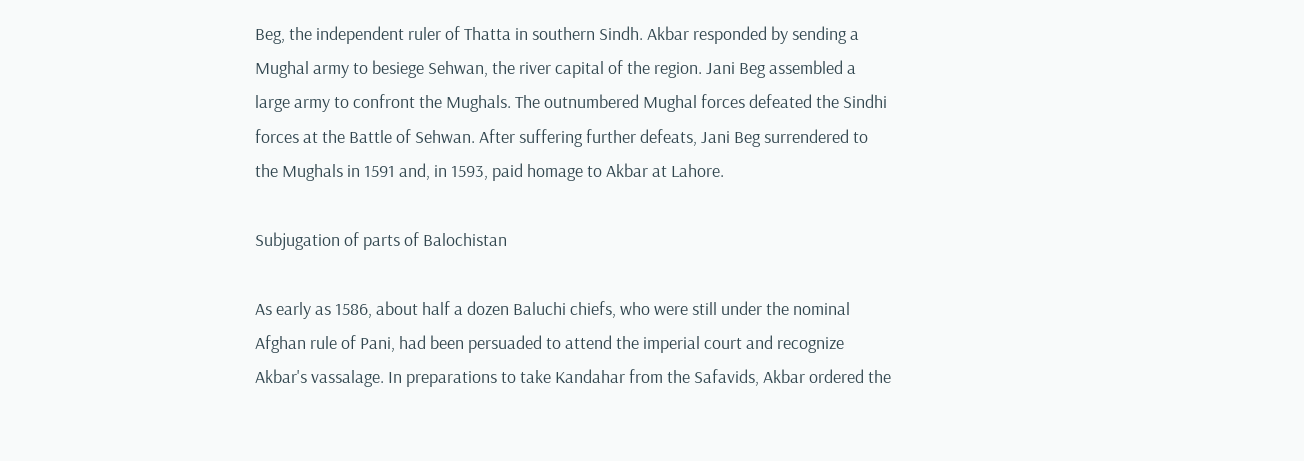Beg, the independent ruler of Thatta in southern Sindh. Akbar responded by sending a Mughal army to besiege Sehwan, the river capital of the region. Jani Beg assembled a large army to confront the Mughals. The outnumbered Mughal forces defeated the Sindhi forces at the Battle of Sehwan. After suffering further defeats, Jani Beg surrendered to the Mughals in 1591 and, in 1593, paid homage to Akbar at Lahore.

Subjugation of parts of Balochistan

As early as 1586, about half a dozen Baluchi chiefs, who were still under the nominal Afghan rule of Pani, had been persuaded to attend the imperial court and recognize Akbar's vassalage. In preparations to take Kandahar from the Safavids, Akbar ordered the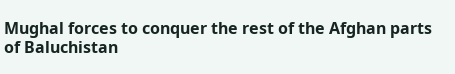Mughal forces to conquer the rest of the Afghan parts of Baluchistan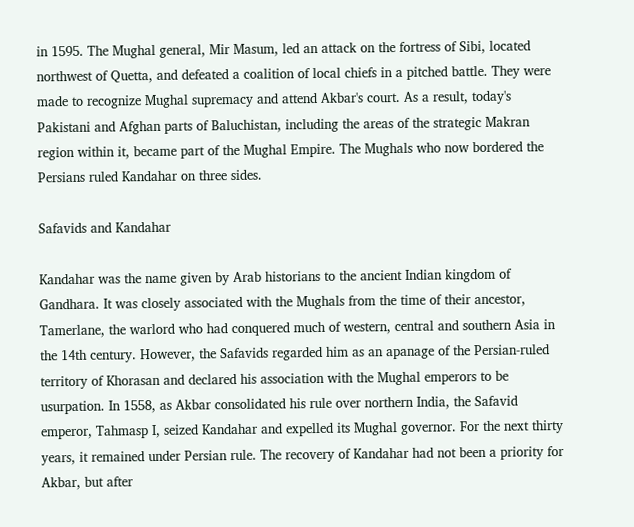in 1595. The Mughal general, Mir Masum, led an attack on the fortress of Sibi, located northwest of Quetta, and defeated a coalition of local chiefs in a pitched battle. They were made to recognize Mughal supremacy and attend Akbar's court. As a result, today's Pakistani and Afghan parts of Baluchistan, including the areas of the strategic Makran region within it, became part of the Mughal Empire. The Mughals who now bordered the Persians ruled Kandahar on three sides.

Safavids and Kandahar

Kandahar was the name given by Arab historians to the ancient Indian kingdom of Gandhara. It was closely associated with the Mughals from the time of their ancestor, Tamerlane, the warlord who had conquered much of western, central and southern Asia in the 14th century. However, the Safavids regarded him as an apanage of the Persian-ruled territory of Khorasan and declared his association with the Mughal emperors to be usurpation. In 1558, as Akbar consolidated his rule over northern India, the Safavid emperor, Tahmasp I, seized Kandahar and expelled its Mughal governor. For the next thirty years, it remained under Persian rule. The recovery of Kandahar had not been a priority for Akbar, but after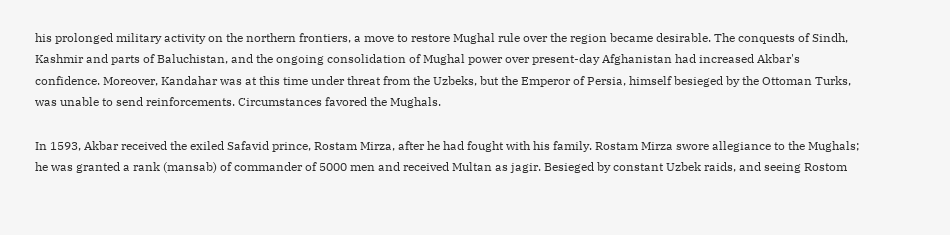his prolonged military activity on the northern frontiers, a move to restore Mughal rule over the region became desirable. The conquests of Sindh, Kashmir and parts of Baluchistan, and the ongoing consolidation of Mughal power over present-day Afghanistan had increased Akbar's confidence. Moreover, Kandahar was at this time under threat from the Uzbeks, but the Emperor of Persia, himself besieged by the Ottoman Turks, was unable to send reinforcements. Circumstances favored the Mughals.

In 1593, Akbar received the exiled Safavid prince, Rostam Mirza, after he had fought with his family. Rostam Mirza swore allegiance to the Mughals; he was granted a rank (mansab) of commander of 5000 men and received Multan as jagir. Besieged by constant Uzbek raids, and seeing Rostom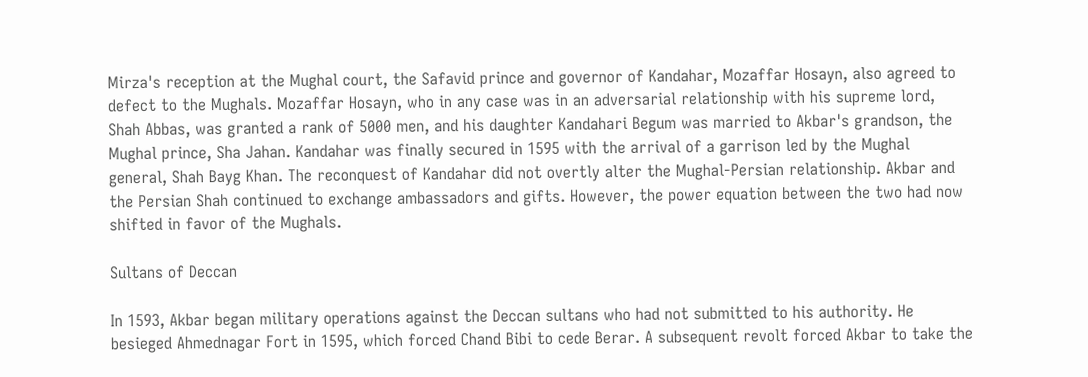Mirza's reception at the Mughal court, the Safavid prince and governor of Kandahar, Mozaffar Hosayn, also agreed to defect to the Mughals. Mozaffar Hosayn, who in any case was in an adversarial relationship with his supreme lord, Shah Abbas, was granted a rank of 5000 men, and his daughter Kandahari Begum was married to Akbar's grandson, the Mughal prince, Sha Jahan. Kandahar was finally secured in 1595 with the arrival of a garrison led by the Mughal general, Shah Bayg Khan. The reconquest of Kandahar did not overtly alter the Mughal-Persian relationship. Akbar and the Persian Shah continued to exchange ambassadors and gifts. However, the power equation between the two had now shifted in favor of the Mughals.

Sultans of Deccan

In 1593, Akbar began military operations against the Deccan sultans who had not submitted to his authority. He besieged Ahmednagar Fort in 1595, which forced Chand Bibi to cede Berar. A subsequent revolt forced Akbar to take the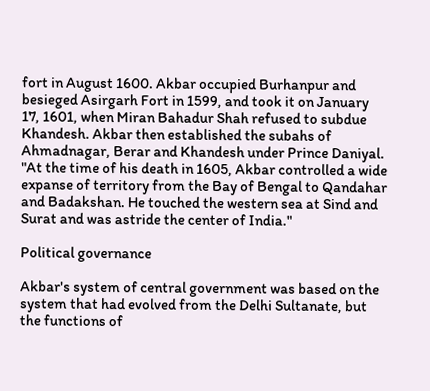fort in August 1600. Akbar occupied Burhanpur and besieged Asirgarh Fort in 1599, and took it on January 17, 1601, when Miran Bahadur Shah refused to subdue Khandesh. Akbar then established the subahs of Ahmadnagar, Berar and Khandesh under Prince Daniyal. "At the time of his death in 1605, Akbar controlled a wide expanse of territory from the Bay of Bengal to Qandahar and Badakshan. He touched the western sea at Sind and Surat and was astride the center of India."

Political governance

Akbar's system of central government was based on the system that had evolved from the Delhi Sultanate, but the functions of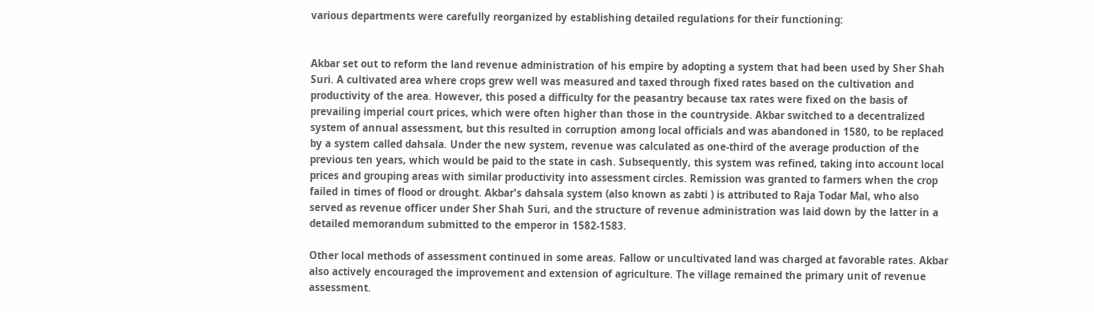various departments were carefully reorganized by establishing detailed regulations for their functioning:


Akbar set out to reform the land revenue administration of his empire by adopting a system that had been used by Sher Shah Suri. A cultivated area where crops grew well was measured and taxed through fixed rates based on the cultivation and productivity of the area. However, this posed a difficulty for the peasantry because tax rates were fixed on the basis of prevailing imperial court prices, which were often higher than those in the countryside. Akbar switched to a decentralized system of annual assessment, but this resulted in corruption among local officials and was abandoned in 1580, to be replaced by a system called dahsala. Under the new system, revenue was calculated as one-third of the average production of the previous ten years, which would be paid to the state in cash. Subsequently, this system was refined, taking into account local prices and grouping areas with similar productivity into assessment circles. Remission was granted to farmers when the crop failed in times of flood or drought. Akbar's dahsala system (also known as zabti ) is attributed to Raja Todar Mal, who also served as revenue officer under Sher Shah Suri, and the structure of revenue administration was laid down by the latter in a detailed memorandum submitted to the emperor in 1582-1583.

Other local methods of assessment continued in some areas. Fallow or uncultivated land was charged at favorable rates. Akbar also actively encouraged the improvement and extension of agriculture. The village remained the primary unit of revenue assessment.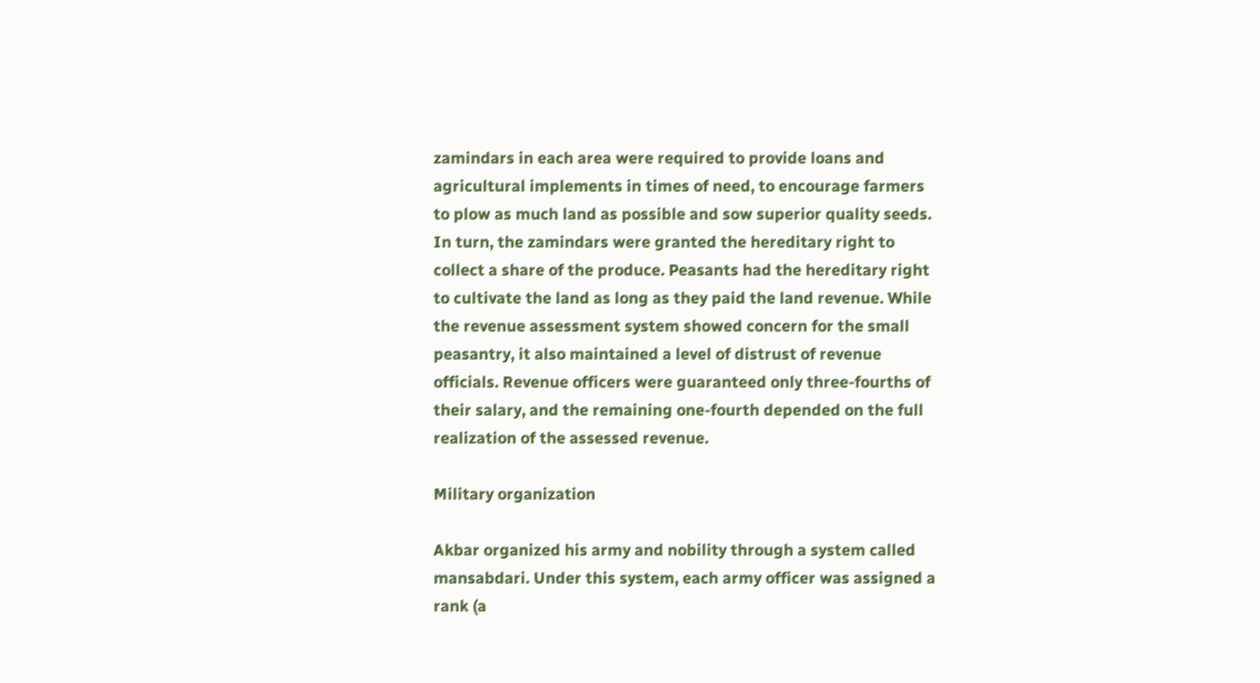zamindars in each area were required to provide loans and agricultural implements in times of need, to encourage farmers to plow as much land as possible and sow superior quality seeds. In turn, the zamindars were granted the hereditary right to collect a share of the produce. Peasants had the hereditary right to cultivate the land as long as they paid the land revenue. While the revenue assessment system showed concern for the small peasantry, it also maintained a level of distrust of revenue officials. Revenue officers were guaranteed only three-fourths of their salary, and the remaining one-fourth depended on the full realization of the assessed revenue.

Military organization

Akbar organized his army and nobility through a system called mansabdari. Under this system, each army officer was assigned a rank (a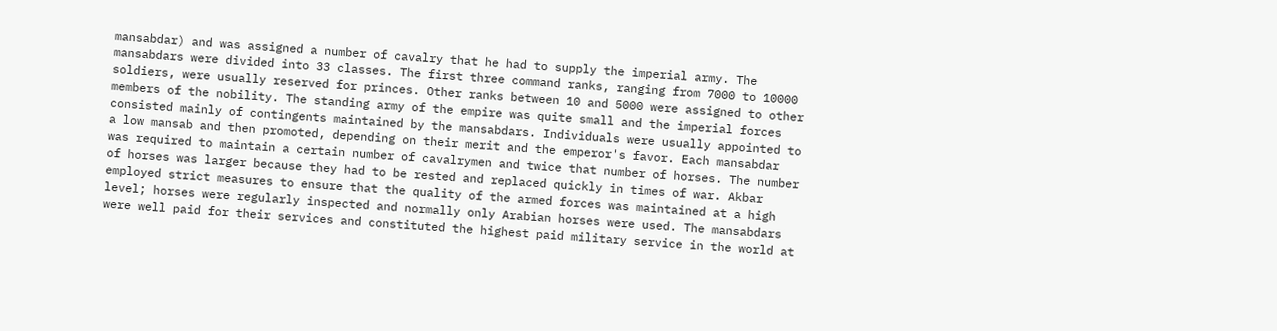mansabdar) and was assigned a number of cavalry that he had to supply the imperial army. The mansabdars were divided into 33 classes. The first three command ranks, ranging from 7000 to 10000 soldiers, were usually reserved for princes. Other ranks between 10 and 5000 were assigned to other members of the nobility. The standing army of the empire was quite small and the imperial forces consisted mainly of contingents maintained by the mansabdars. Individuals were usually appointed to a low mansab and then promoted, depending on their merit and the emperor's favor. Each mansabdar was required to maintain a certain number of cavalrymen and twice that number of horses. The number of horses was larger because they had to be rested and replaced quickly in times of war. Akbar employed strict measures to ensure that the quality of the armed forces was maintained at a high level; horses were regularly inspected and normally only Arabian horses were used. The mansabdars were well paid for their services and constituted the highest paid military service in the world at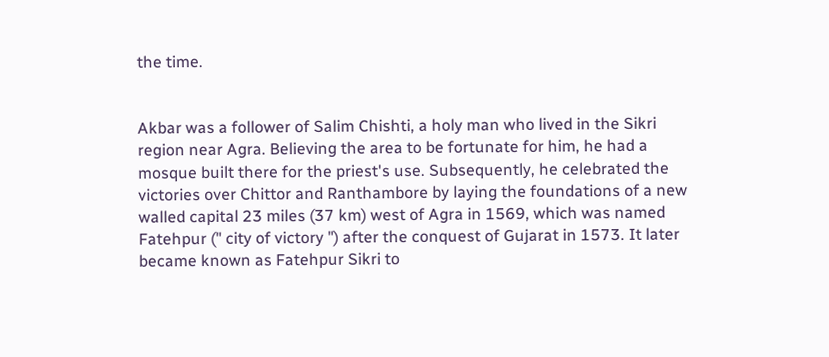the time.


Akbar was a follower of Salim Chishti, a holy man who lived in the Sikri region near Agra. Believing the area to be fortunate for him, he had a mosque built there for the priest's use. Subsequently, he celebrated the victories over Chittor and Ranthambore by laying the foundations of a new walled capital 23 miles (37 km) west of Agra in 1569, which was named Fatehpur (" city of victory ") after the conquest of Gujarat in 1573. It later became known as Fatehpur Sikri to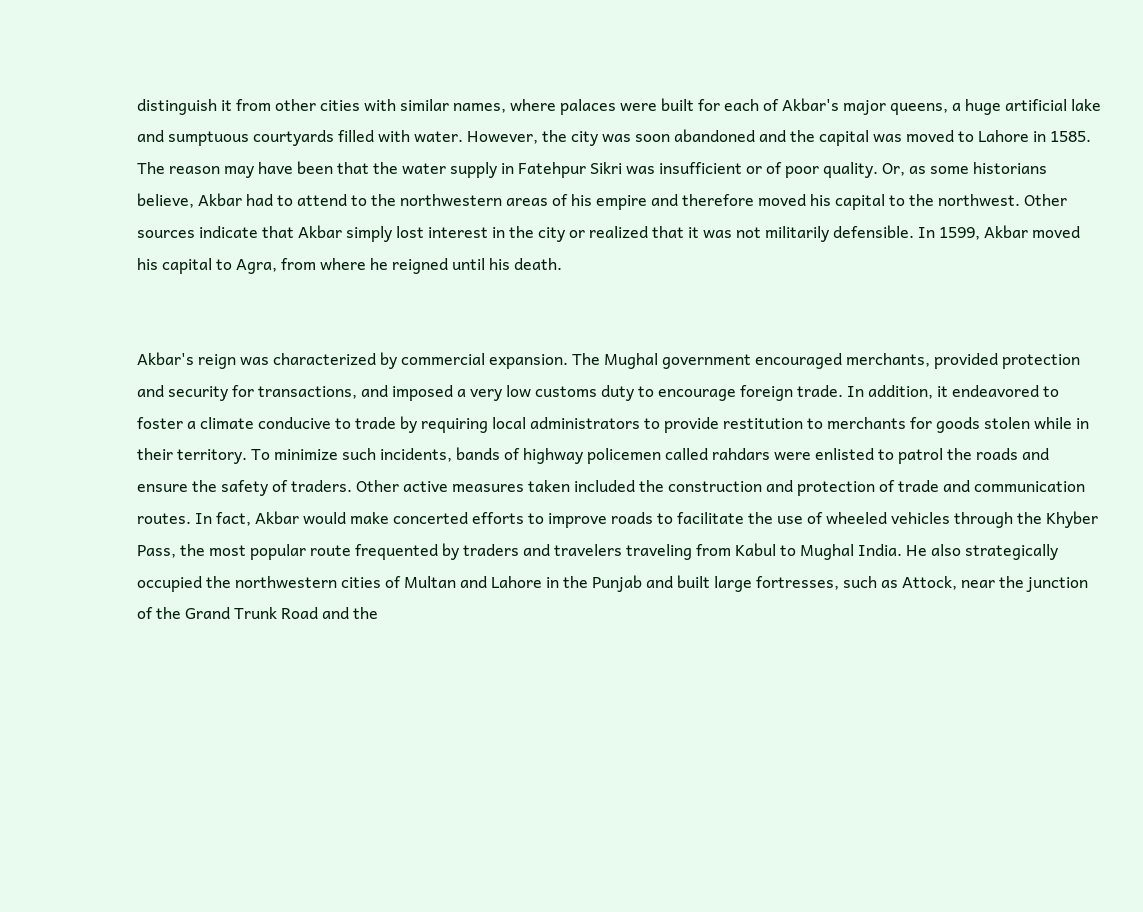distinguish it from other cities with similar names, where palaces were built for each of Akbar's major queens, a huge artificial lake and sumptuous courtyards filled with water. However, the city was soon abandoned and the capital was moved to Lahore in 1585. The reason may have been that the water supply in Fatehpur Sikri was insufficient or of poor quality. Or, as some historians believe, Akbar had to attend to the northwestern areas of his empire and therefore moved his capital to the northwest. Other sources indicate that Akbar simply lost interest in the city or realized that it was not militarily defensible. In 1599, Akbar moved his capital to Agra, from where he reigned until his death.


Akbar's reign was characterized by commercial expansion. The Mughal government encouraged merchants, provided protection and security for transactions, and imposed a very low customs duty to encourage foreign trade. In addition, it endeavored to foster a climate conducive to trade by requiring local administrators to provide restitution to merchants for goods stolen while in their territory. To minimize such incidents, bands of highway policemen called rahdars were enlisted to patrol the roads and ensure the safety of traders. Other active measures taken included the construction and protection of trade and communication routes. In fact, Akbar would make concerted efforts to improve roads to facilitate the use of wheeled vehicles through the Khyber Pass, the most popular route frequented by traders and travelers traveling from Kabul to Mughal India. He also strategically occupied the northwestern cities of Multan and Lahore in the Punjab and built large fortresses, such as Attock, near the junction of the Grand Trunk Road and the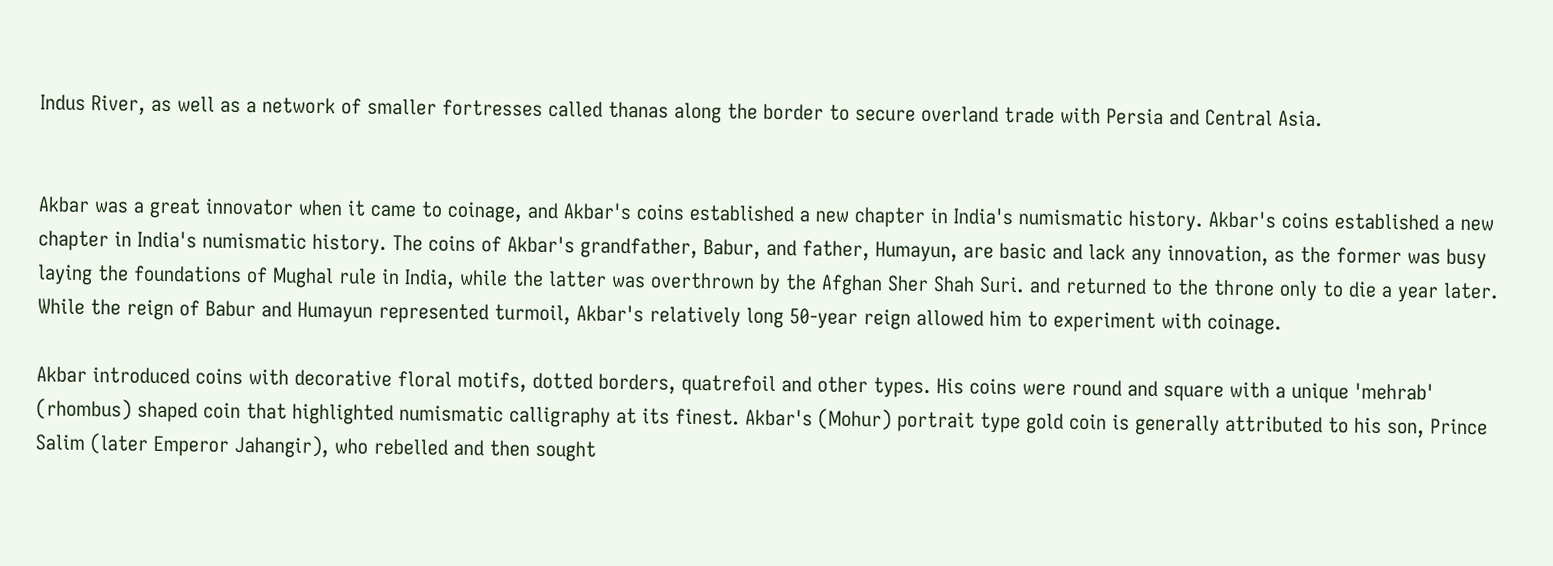Indus River, as well as a network of smaller fortresses called thanas along the border to secure overland trade with Persia and Central Asia.


Akbar was a great innovator when it came to coinage, and Akbar's coins established a new chapter in India's numismatic history. Akbar's coins established a new chapter in India's numismatic history. The coins of Akbar's grandfather, Babur, and father, Humayun, are basic and lack any innovation, as the former was busy laying the foundations of Mughal rule in India, while the latter was overthrown by the Afghan Sher Shah Suri. and returned to the throne only to die a year later. While the reign of Babur and Humayun represented turmoil, Akbar's relatively long 50-year reign allowed him to experiment with coinage.

Akbar introduced coins with decorative floral motifs, dotted borders, quatrefoil and other types. His coins were round and square with a unique 'mehrab' (rhombus) shaped coin that highlighted numismatic calligraphy at its finest. Akbar's (Mohur) portrait type gold coin is generally attributed to his son, Prince Salim (later Emperor Jahangir), who rebelled and then sought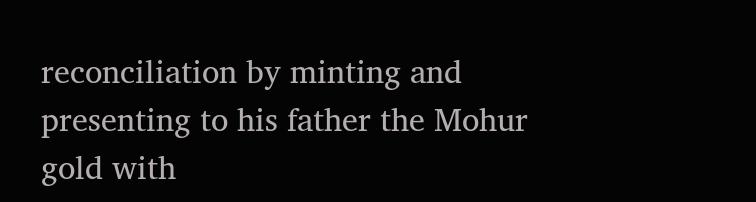reconciliation by minting and presenting to his father the Mohur gold with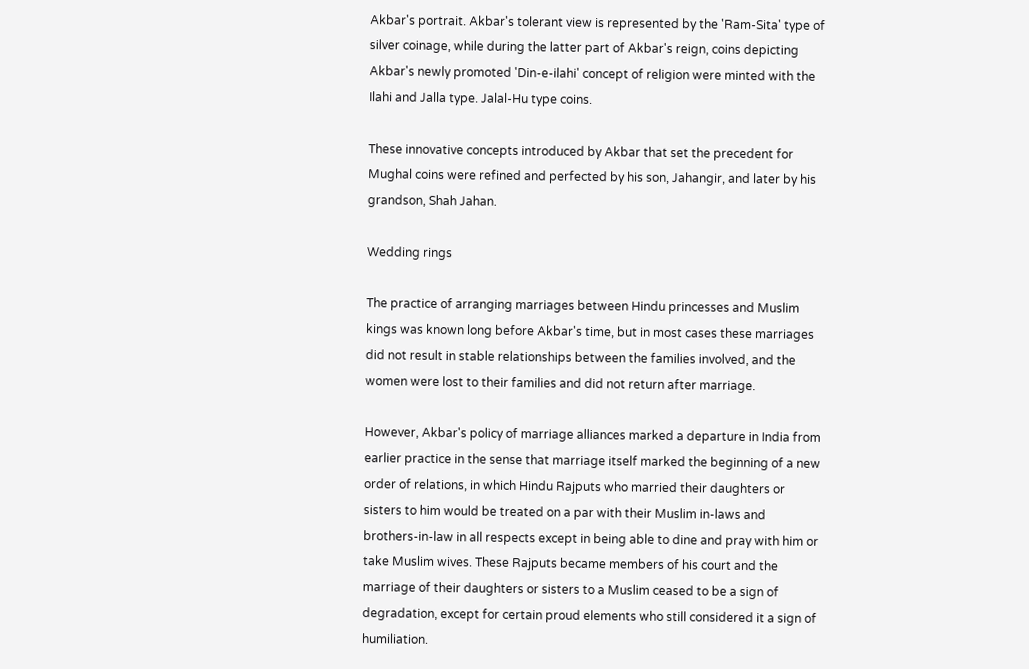Akbar's portrait. Akbar's tolerant view is represented by the 'Ram-Sita' type of silver coinage, while during the latter part of Akbar's reign, coins depicting Akbar's newly promoted 'Din-e-ilahi' concept of religion were minted with the Ilahi and Jalla type. Jalal-Hu type coins.

These innovative concepts introduced by Akbar that set the precedent for Mughal coins were refined and perfected by his son, Jahangir, and later by his grandson, Shah Jahan.

Wedding rings

The practice of arranging marriages between Hindu princesses and Muslim kings was known long before Akbar's time, but in most cases these marriages did not result in stable relationships between the families involved, and the women were lost to their families and did not return after marriage.

However, Akbar's policy of marriage alliances marked a departure in India from earlier practice in the sense that marriage itself marked the beginning of a new order of relations, in which Hindu Rajputs who married their daughters or sisters to him would be treated on a par with their Muslim in-laws and brothers-in-law in all respects except in being able to dine and pray with him or take Muslim wives. These Rajputs became members of his court and the marriage of their daughters or sisters to a Muslim ceased to be a sign of degradation, except for certain proud elements who still considered it a sign of humiliation.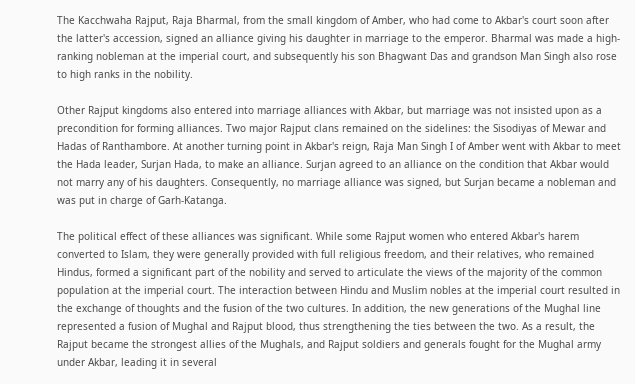The Kacchwaha Rajput, Raja Bharmal, from the small kingdom of Amber, who had come to Akbar's court soon after the latter's accession, signed an alliance giving his daughter in marriage to the emperor. Bharmal was made a high-ranking nobleman at the imperial court, and subsequently his son Bhagwant Das and grandson Man Singh also rose to high ranks in the nobility.

Other Rajput kingdoms also entered into marriage alliances with Akbar, but marriage was not insisted upon as a precondition for forming alliances. Two major Rajput clans remained on the sidelines: the Sisodiyas of Mewar and Hadas of Ranthambore. At another turning point in Akbar's reign, Raja Man Singh I of Amber went with Akbar to meet the Hada leader, Surjan Hada, to make an alliance. Surjan agreed to an alliance on the condition that Akbar would not marry any of his daughters. Consequently, no marriage alliance was signed, but Surjan became a nobleman and was put in charge of Garh-Katanga.

The political effect of these alliances was significant. While some Rajput women who entered Akbar's harem converted to Islam, they were generally provided with full religious freedom, and their relatives, who remained Hindus, formed a significant part of the nobility and served to articulate the views of the majority of the common population at the imperial court. The interaction between Hindu and Muslim nobles at the imperial court resulted in the exchange of thoughts and the fusion of the two cultures. In addition, the new generations of the Mughal line represented a fusion of Mughal and Rajput blood, thus strengthening the ties between the two. As a result, the Rajput became the strongest allies of the Mughals, and Rajput soldiers and generals fought for the Mughal army under Akbar, leading it in several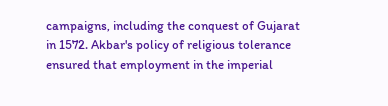campaigns, including the conquest of Gujarat in 1572. Akbar's policy of religious tolerance ensured that employment in the imperial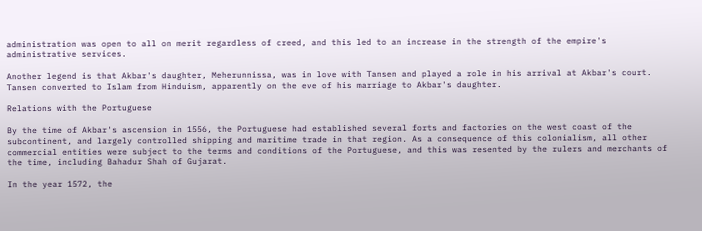administration was open to all on merit regardless of creed, and this led to an increase in the strength of the empire's administrative services.

Another legend is that Akbar's daughter, Meherunnissa, was in love with Tansen and played a role in his arrival at Akbar's court. Tansen converted to Islam from Hinduism, apparently on the eve of his marriage to Akbar's daughter.

Relations with the Portuguese

By the time of Akbar's ascension in 1556, the Portuguese had established several forts and factories on the west coast of the subcontinent, and largely controlled shipping and maritime trade in that region. As a consequence of this colonialism, all other commercial entities were subject to the terms and conditions of the Portuguese, and this was resented by the rulers and merchants of the time, including Bahadur Shah of Gujarat.

In the year 1572, the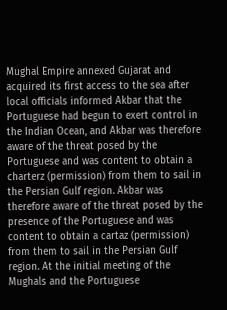Mughal Empire annexed Gujarat and acquired its first access to the sea after local officials informed Akbar that the Portuguese had begun to exert control in the Indian Ocean, and Akbar was therefore aware of the threat posed by the Portuguese and was content to obtain a charterz (permission) from them to sail in the Persian Gulf region. Akbar was therefore aware of the threat posed by the presence of the Portuguese and was content to obtain a cartaz (permission) from them to sail in the Persian Gulf region. At the initial meeting of the Mughals and the Portuguese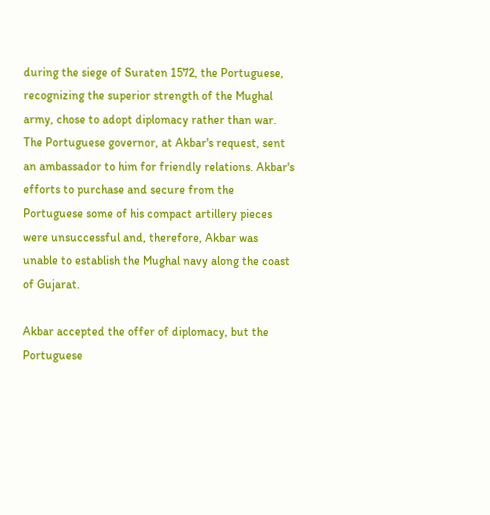during the siege of Suraten 1572, the Portuguese, recognizing the superior strength of the Mughal army, chose to adopt diplomacy rather than war. The Portuguese governor, at Akbar's request, sent an ambassador to him for friendly relations. Akbar's efforts to purchase and secure from the Portuguese some of his compact artillery pieces were unsuccessful and, therefore, Akbar was unable to establish the Mughal navy along the coast of Gujarat.

Akbar accepted the offer of diplomacy, but the Portuguese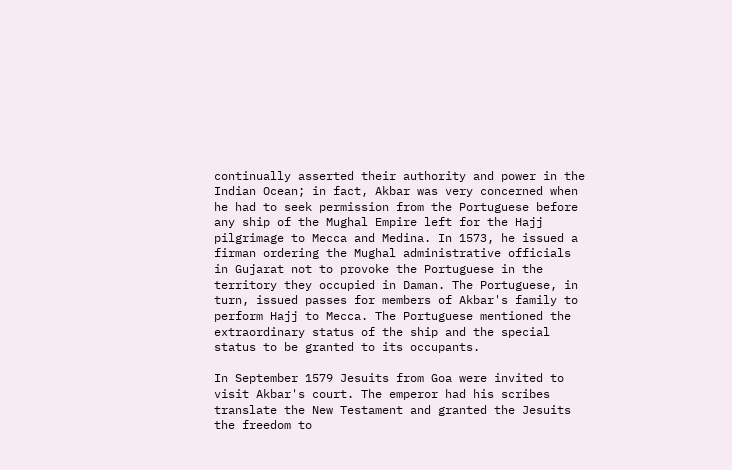continually asserted their authority and power in the Indian Ocean; in fact, Akbar was very concerned when he had to seek permission from the Portuguese before any ship of the Mughal Empire left for the Hajj pilgrimage to Mecca and Medina. In 1573, he issued a firman ordering the Mughal administrative officials in Gujarat not to provoke the Portuguese in the territory they occupied in Daman. The Portuguese, in turn, issued passes for members of Akbar's family to perform Hajj to Mecca. The Portuguese mentioned the extraordinary status of the ship and the special status to be granted to its occupants.

In September 1579 Jesuits from Goa were invited to visit Akbar's court. The emperor had his scribes translate the New Testament and granted the Jesuits the freedom to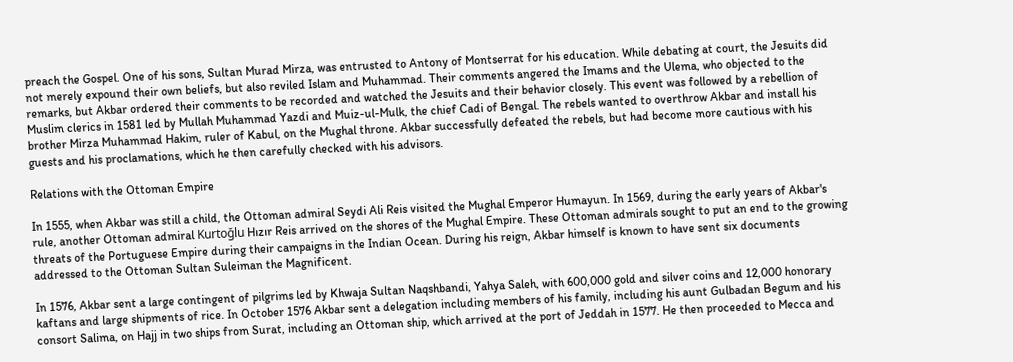preach the Gospel. One of his sons, Sultan Murad Mirza, was entrusted to Antony of Montserrat for his education. While debating at court, the Jesuits did not merely expound their own beliefs, but also reviled Islam and Muhammad. Their comments angered the Imams and the Ulema, who objected to the remarks, but Akbar ordered their comments to be recorded and watched the Jesuits and their behavior closely. This event was followed by a rebellion of Muslim clerics in 1581 led by Mullah Muhammad Yazdi and Muiz-ul-Mulk, the chief Cadi of Bengal. The rebels wanted to overthrow Akbar and install his brother Mirza Muhammad Hakim, ruler of Kabul, on the Mughal throne. Akbar successfully defeated the rebels, but had become more cautious with his guests and his proclamations, which he then carefully checked with his advisors.

Relations with the Ottoman Empire

In 1555, when Akbar was still a child, the Ottoman admiral Seydi Ali Reis visited the Mughal Emperor Humayun. In 1569, during the early years of Akbar's rule, another Ottoman admiral Kurtoğlu Hızır Reis arrived on the shores of the Mughal Empire. These Ottoman admirals sought to put an end to the growing threats of the Portuguese Empire during their campaigns in the Indian Ocean. During his reign, Akbar himself is known to have sent six documents addressed to the Ottoman Sultan Suleiman the Magnificent.

In 1576, Akbar sent a large contingent of pilgrims led by Khwaja Sultan Naqshbandi, Yahya Saleh, with 600,000 gold and silver coins and 12,000 honorary kaftans and large shipments of rice. In October 1576 Akbar sent a delegation including members of his family, including his aunt Gulbadan Begum and his consort Salima, on Hajj in two ships from Surat, including an Ottoman ship, which arrived at the port of Jeddah in 1577. He then proceeded to Mecca and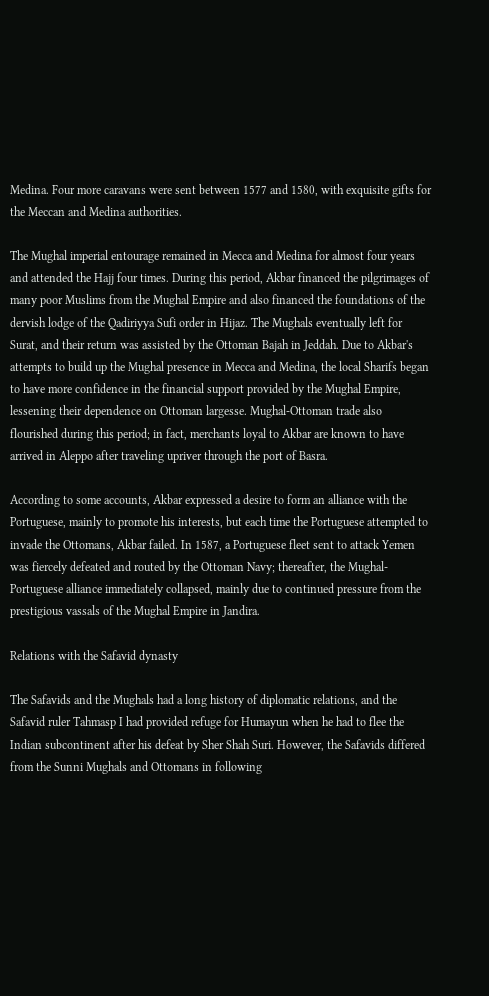Medina. Four more caravans were sent between 1577 and 1580, with exquisite gifts for the Meccan and Medina authorities.

The Mughal imperial entourage remained in Mecca and Medina for almost four years and attended the Hajj four times. During this period, Akbar financed the pilgrimages of many poor Muslims from the Mughal Empire and also financed the foundations of the dervish lodge of the Qadiriyya Sufi order in Hijaz. The Mughals eventually left for Surat, and their return was assisted by the Ottoman Bajah in Jeddah. Due to Akbar's attempts to build up the Mughal presence in Mecca and Medina, the local Sharifs began to have more confidence in the financial support provided by the Mughal Empire, lessening their dependence on Ottoman largesse. Mughal-Ottoman trade also flourished during this period; in fact, merchants loyal to Akbar are known to have arrived in Aleppo after traveling upriver through the port of Basra.

According to some accounts, Akbar expressed a desire to form an alliance with the Portuguese, mainly to promote his interests, but each time the Portuguese attempted to invade the Ottomans, Akbar failed. In 1587, a Portuguese fleet sent to attack Yemen was fiercely defeated and routed by the Ottoman Navy; thereafter, the Mughal-Portuguese alliance immediately collapsed, mainly due to continued pressure from the prestigious vassals of the Mughal Empire in Jandira.

Relations with the Safavid dynasty

The Safavids and the Mughals had a long history of diplomatic relations, and the Safavid ruler Tahmasp I had provided refuge for Humayun when he had to flee the Indian subcontinent after his defeat by Sher Shah Suri. However, the Safavids differed from the Sunni Mughals and Ottomans in following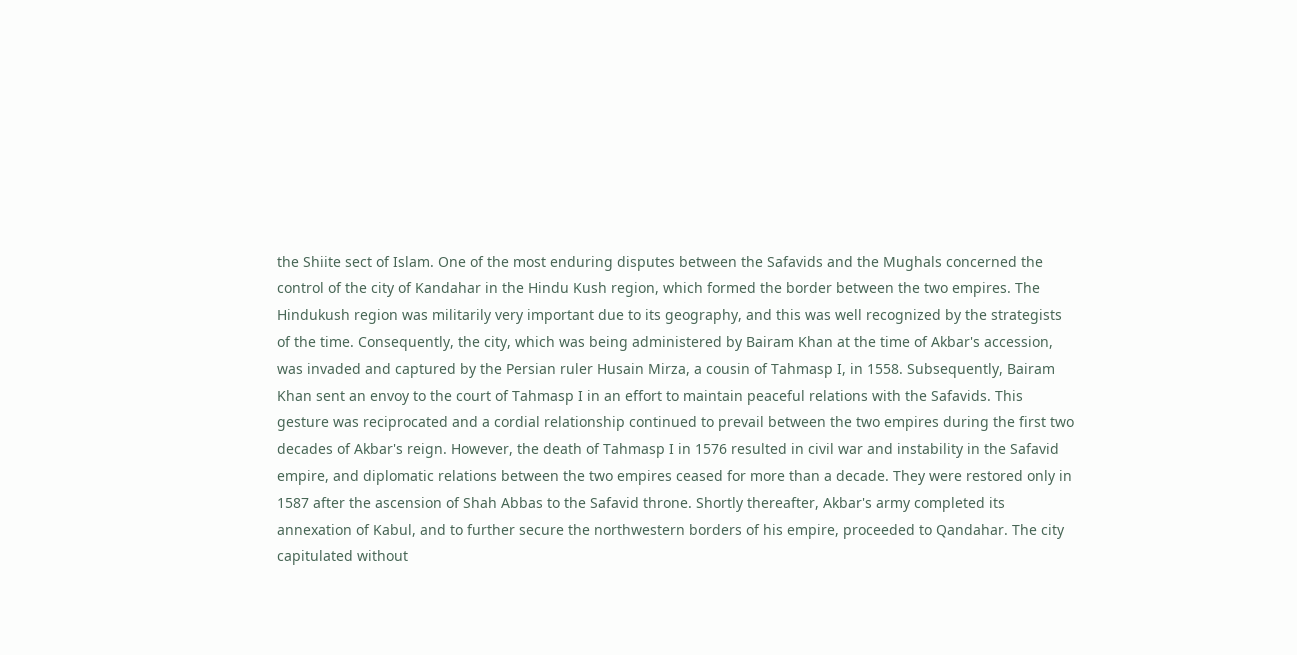the Shiite sect of Islam. One of the most enduring disputes between the Safavids and the Mughals concerned the control of the city of Kandahar in the Hindu Kush region, which formed the border between the two empires. The Hindukush region was militarily very important due to its geography, and this was well recognized by the strategists of the time. Consequently, the city, which was being administered by Bairam Khan at the time of Akbar's accession, was invaded and captured by the Persian ruler Husain Mirza, a cousin of Tahmasp I, in 1558. Subsequently, Bairam Khan sent an envoy to the court of Tahmasp I in an effort to maintain peaceful relations with the Safavids. This gesture was reciprocated and a cordial relationship continued to prevail between the two empires during the first two decades of Akbar's reign. However, the death of Tahmasp I in 1576 resulted in civil war and instability in the Safavid empire, and diplomatic relations between the two empires ceased for more than a decade. They were restored only in 1587 after the ascension of Shah Abbas to the Safavid throne. Shortly thereafter, Akbar's army completed its annexation of Kabul, and to further secure the northwestern borders of his empire, proceeded to Qandahar. The city capitulated without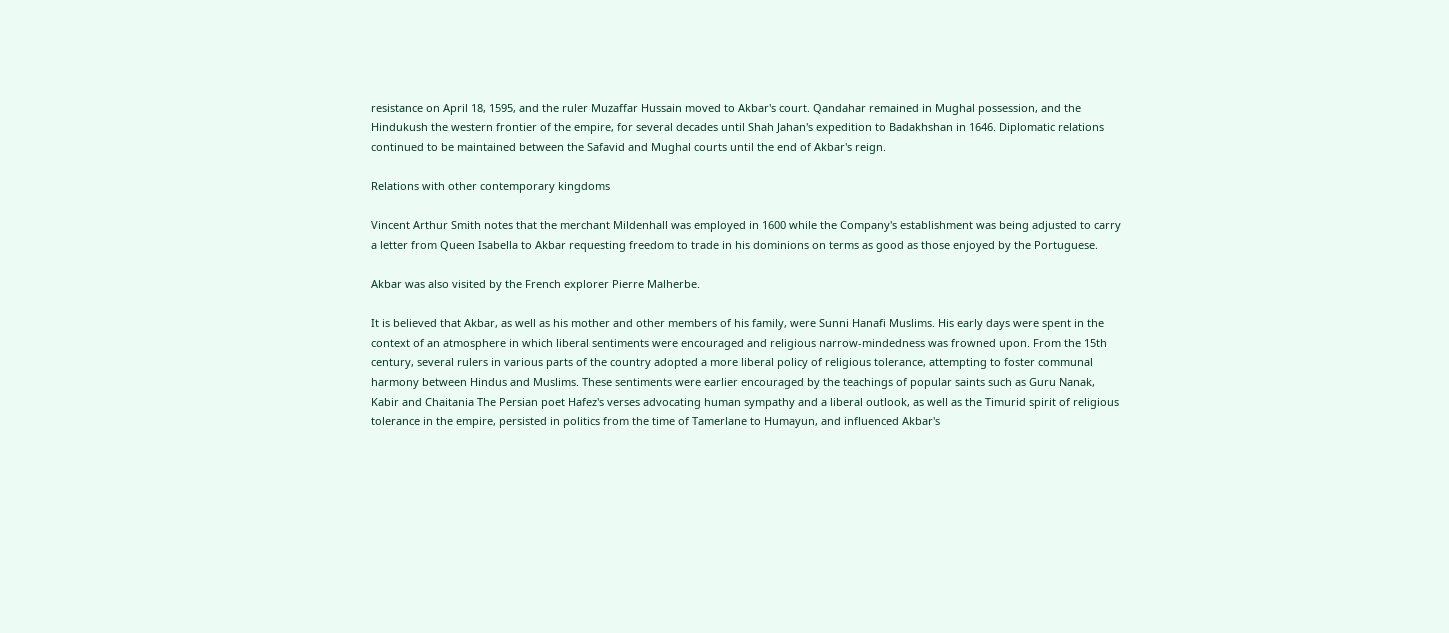resistance on April 18, 1595, and the ruler Muzaffar Hussain moved to Akbar's court. Qandahar remained in Mughal possession, and the Hindukush the western frontier of the empire, for several decades until Shah Jahan's expedition to Badakhshan in 1646. Diplomatic relations continued to be maintained between the Safavid and Mughal courts until the end of Akbar's reign.

Relations with other contemporary kingdoms

Vincent Arthur Smith notes that the merchant Mildenhall was employed in 1600 while the Company's establishment was being adjusted to carry a letter from Queen Isabella to Akbar requesting freedom to trade in his dominions on terms as good as those enjoyed by the Portuguese.

Akbar was also visited by the French explorer Pierre Malherbe.

It is believed that Akbar, as well as his mother and other members of his family, were Sunni Hanafi Muslims. His early days were spent in the context of an atmosphere in which liberal sentiments were encouraged and religious narrow-mindedness was frowned upon. From the 15th century, several rulers in various parts of the country adopted a more liberal policy of religious tolerance, attempting to foster communal harmony between Hindus and Muslims. These sentiments were earlier encouraged by the teachings of popular saints such as Guru Nanak, Kabir and Chaitania The Persian poet Hafez's verses advocating human sympathy and a liberal outlook, as well as the Timurid spirit of religious tolerance in the empire, persisted in politics from the time of Tamerlane to Humayun, and influenced Akbar's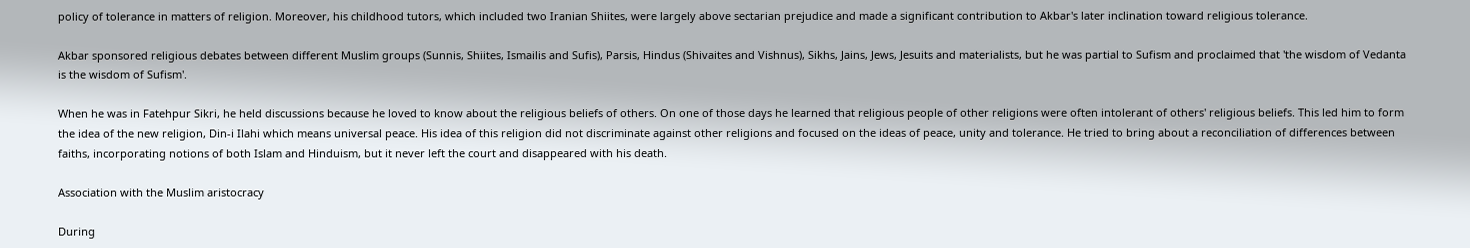policy of tolerance in matters of religion. Moreover, his childhood tutors, which included two Iranian Shiites, were largely above sectarian prejudice and made a significant contribution to Akbar's later inclination toward religious tolerance.

Akbar sponsored religious debates between different Muslim groups (Sunnis, Shiites, Ismailis and Sufis), Parsis, Hindus (Shivaites and Vishnus), Sikhs, Jains, Jews, Jesuits and materialists, but he was partial to Sufism and proclaimed that 'the wisdom of Vedanta is the wisdom of Sufism'.

When he was in Fatehpur Sikri, he held discussions because he loved to know about the religious beliefs of others. On one of those days he learned that religious people of other religions were often intolerant of others' religious beliefs. This led him to form the idea of the new religion, Din-i Ilahi which means universal peace. His idea of this religion did not discriminate against other religions and focused on the ideas of peace, unity and tolerance. He tried to bring about a reconciliation of differences between faiths, incorporating notions of both Islam and Hinduism, but it never left the court and disappeared with his death.

Association with the Muslim aristocracy

During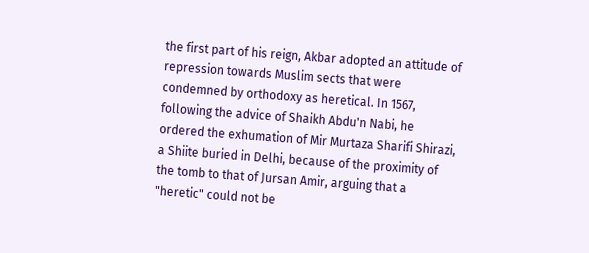the first part of his reign, Akbar adopted an attitude of repression towards Muslim sects that were condemned by orthodoxy as heretical. In 1567, following the advice of Shaikh Abdu'n Nabi, he ordered the exhumation of Mir Murtaza Sharifi Shirazi, a Shiite buried in Delhi, because of the proximity of the tomb to that of Jursan Amir, arguing that a "heretic" could not be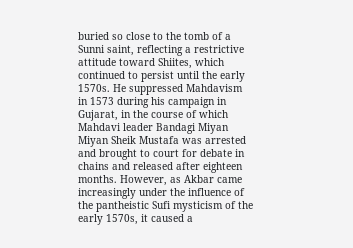buried so close to the tomb of a Sunni saint, reflecting a restrictive attitude toward Shiites, which continued to persist until the early 1570s. He suppressed Mahdavism in 1573 during his campaign in Gujarat, in the course of which Mahdavi leader Bandagi Miyan Miyan Sheik Mustafa was arrested and brought to court for debate in chains and released after eighteen months. However, as Akbar came increasingly under the influence of the pantheistic Sufi mysticism of the early 1570s, it caused a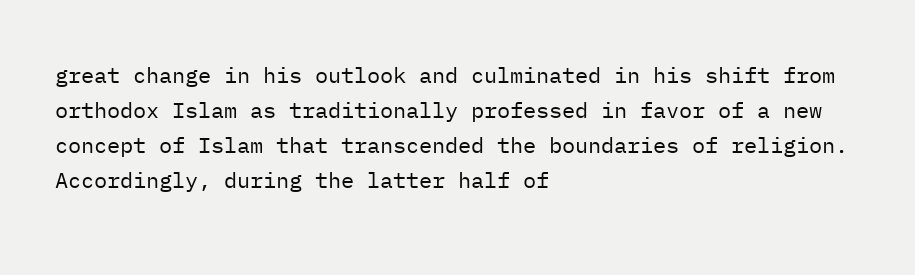great change in his outlook and culminated in his shift from orthodox Islam as traditionally professed in favor of a new concept of Islam that transcended the boundaries of religion. Accordingly, during the latter half of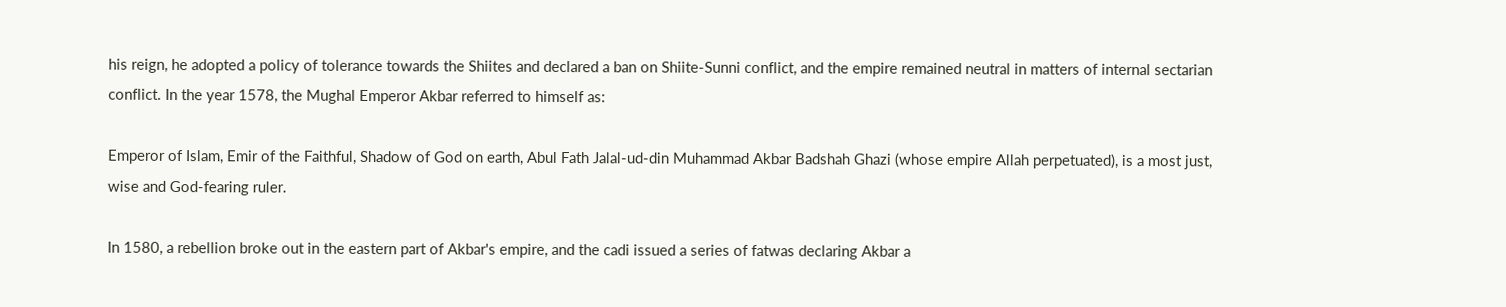his reign, he adopted a policy of tolerance towards the Shiites and declared a ban on Shiite-Sunni conflict, and the empire remained neutral in matters of internal sectarian conflict. In the year 1578, the Mughal Emperor Akbar referred to himself as:

Emperor of Islam, Emir of the Faithful, Shadow of God on earth, Abul Fath Jalal-ud-din Muhammad Akbar Badshah Ghazi (whose empire Allah perpetuated), is a most just, wise and God-fearing ruler.

In 1580, a rebellion broke out in the eastern part of Akbar's empire, and the cadi issued a series of fatwas declaring Akbar a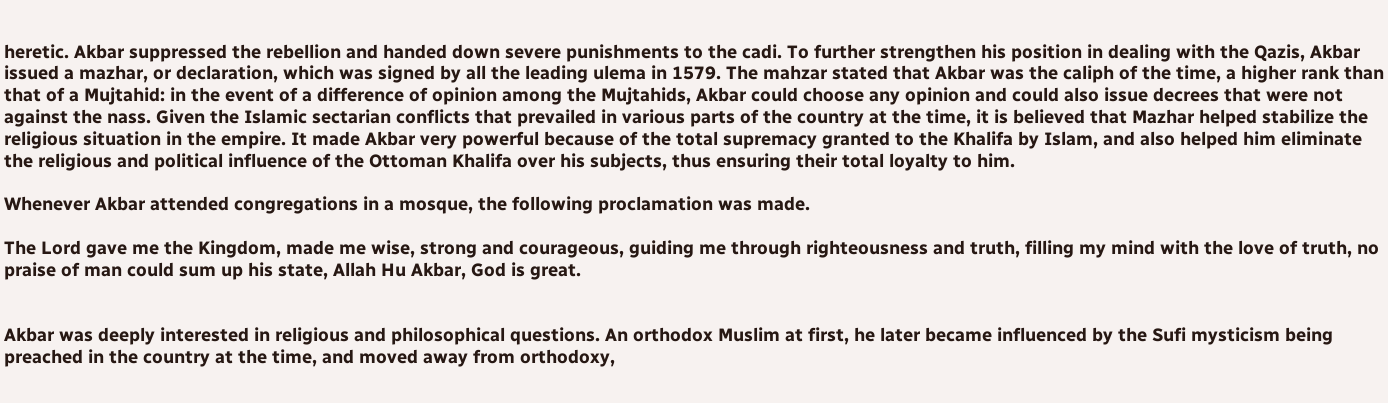heretic. Akbar suppressed the rebellion and handed down severe punishments to the cadi. To further strengthen his position in dealing with the Qazis, Akbar issued a mazhar, or declaration, which was signed by all the leading ulema in 1579. The mahzar stated that Akbar was the caliph of the time, a higher rank than that of a Mujtahid: in the event of a difference of opinion among the Mujtahids, Akbar could choose any opinion and could also issue decrees that were not against the nass. Given the Islamic sectarian conflicts that prevailed in various parts of the country at the time, it is believed that Mazhar helped stabilize the religious situation in the empire. It made Akbar very powerful because of the total supremacy granted to the Khalifa by Islam, and also helped him eliminate the religious and political influence of the Ottoman Khalifa over his subjects, thus ensuring their total loyalty to him.

Whenever Akbar attended congregations in a mosque, the following proclamation was made.

The Lord gave me the Kingdom, made me wise, strong and courageous, guiding me through righteousness and truth, filling my mind with the love of truth, no praise of man could sum up his state, Allah Hu Akbar, God is great.


Akbar was deeply interested in religious and philosophical questions. An orthodox Muslim at first, he later became influenced by the Sufi mysticism being preached in the country at the time, and moved away from orthodoxy,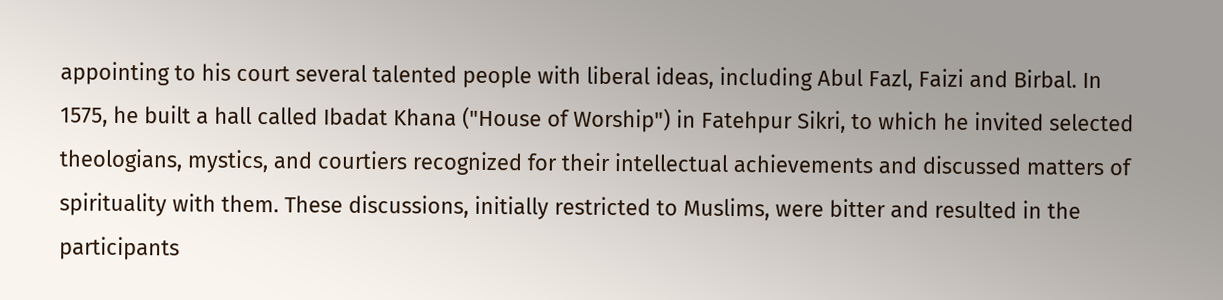appointing to his court several talented people with liberal ideas, including Abul Fazl, Faizi and Birbal. In 1575, he built a hall called Ibadat Khana ("House of Worship") in Fatehpur Sikri, to which he invited selected theologians, mystics, and courtiers recognized for their intellectual achievements and discussed matters of spirituality with them. These discussions, initially restricted to Muslims, were bitter and resulted in the participants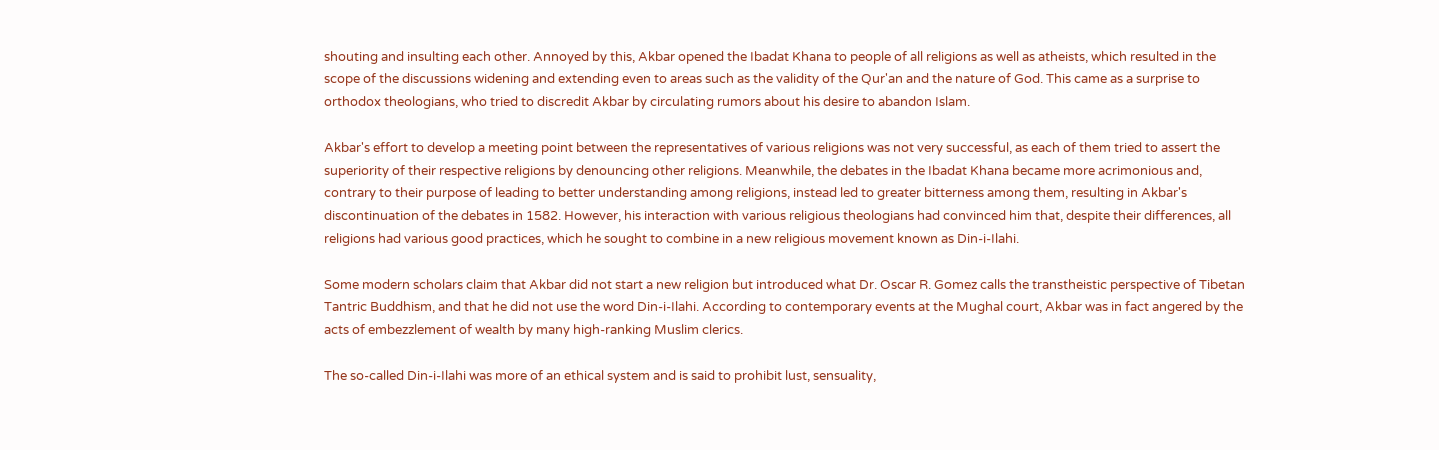shouting and insulting each other. Annoyed by this, Akbar opened the Ibadat Khana to people of all religions as well as atheists, which resulted in the scope of the discussions widening and extending even to areas such as the validity of the Qur'an and the nature of God. This came as a surprise to orthodox theologians, who tried to discredit Akbar by circulating rumors about his desire to abandon Islam.

Akbar's effort to develop a meeting point between the representatives of various religions was not very successful, as each of them tried to assert the superiority of their respective religions by denouncing other religions. Meanwhile, the debates in the Ibadat Khana became more acrimonious and, contrary to their purpose of leading to better understanding among religions, instead led to greater bitterness among them, resulting in Akbar's discontinuation of the debates in 1582. However, his interaction with various religious theologians had convinced him that, despite their differences, all religions had various good practices, which he sought to combine in a new religious movement known as Din-i-Ilahi.

Some modern scholars claim that Akbar did not start a new religion but introduced what Dr. Oscar R. Gomez calls the transtheistic perspective of Tibetan Tantric Buddhism, and that he did not use the word Din-i-Ilahi. According to contemporary events at the Mughal court, Akbar was in fact angered by the acts of embezzlement of wealth by many high-ranking Muslim clerics.

The so-called Din-i-Ilahi was more of an ethical system and is said to prohibit lust, sensuality,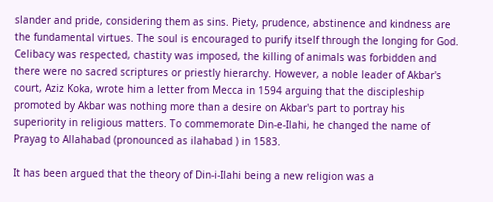slander and pride, considering them as sins. Piety, prudence, abstinence and kindness are the fundamental virtues. The soul is encouraged to purify itself through the longing for God. Celibacy was respected, chastity was imposed, the killing of animals was forbidden and there were no sacred scriptures or priestly hierarchy. However, a noble leader of Akbar's court, Aziz Koka, wrote him a letter from Mecca in 1594 arguing that the discipleship promoted by Akbar was nothing more than a desire on Akbar's part to portray his superiority in religious matters. To commemorate Din-e-Ilahi, he changed the name of Prayag to Allahabad (pronounced as ilahabad ) in 1583.

It has been argued that the theory of Din-i-Ilahi being a new religion was a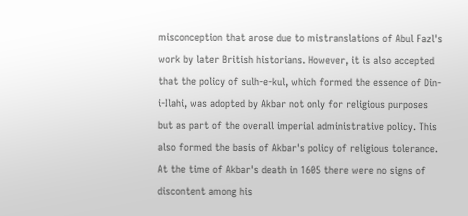misconception that arose due to mistranslations of Abul Fazl's work by later British historians. However, it is also accepted that the policy of sulh-e-kul, which formed the essence of Din-i-Ilahi, was adopted by Akbar not only for religious purposes but as part of the overall imperial administrative policy. This also formed the basis of Akbar's policy of religious tolerance. At the time of Akbar's death in 1605 there were no signs of discontent among his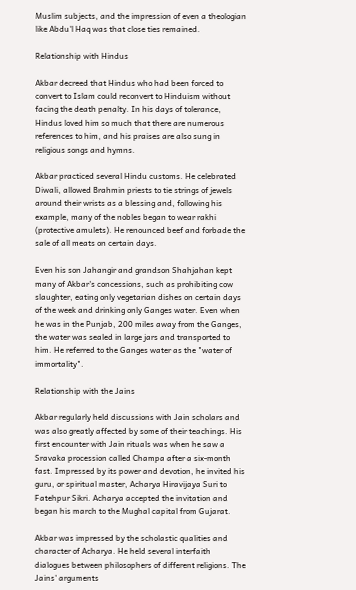Muslim subjects, and the impression of even a theologian like Abdu'l Haq was that close ties remained.

Relationship with Hindus

Akbar decreed that Hindus who had been forced to convert to Islam could reconvert to Hinduism without facing the death penalty. In his days of tolerance, Hindus loved him so much that there are numerous references to him, and his praises are also sung in religious songs and hymns.

Akbar practiced several Hindu customs. He celebrated Diwali, allowed Brahmin priests to tie strings of jewels around their wrists as a blessing and, following his example, many of the nobles began to wear rakhi (protective amulets). He renounced beef and forbade the sale of all meats on certain days.

Even his son Jahangir and grandson Shahjahan kept many of Akbar's concessions, such as prohibiting cow slaughter, eating only vegetarian dishes on certain days of the week and drinking only Ganges water. Even when he was in the Punjab, 200 miles away from the Ganges, the water was sealed in large jars and transported to him. He referred to the Ganges water as the "water of immortality".

Relationship with the Jains

Akbar regularly held discussions with Jain scholars and was also greatly affected by some of their teachings. His first encounter with Jain rituals was when he saw a Sravaka procession called Champa after a six-month fast. Impressed by its power and devotion, he invited his guru, or spiritual master, Acharya Hiravijaya Suri to Fatehpur Sikri. Acharya accepted the invitation and began his march to the Mughal capital from Gujarat.

Akbar was impressed by the scholastic qualities and character of Acharya. He held several interfaith dialogues between philosophers of different religions. The Jains' arguments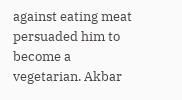against eating meat persuaded him to become a vegetarian. Akbar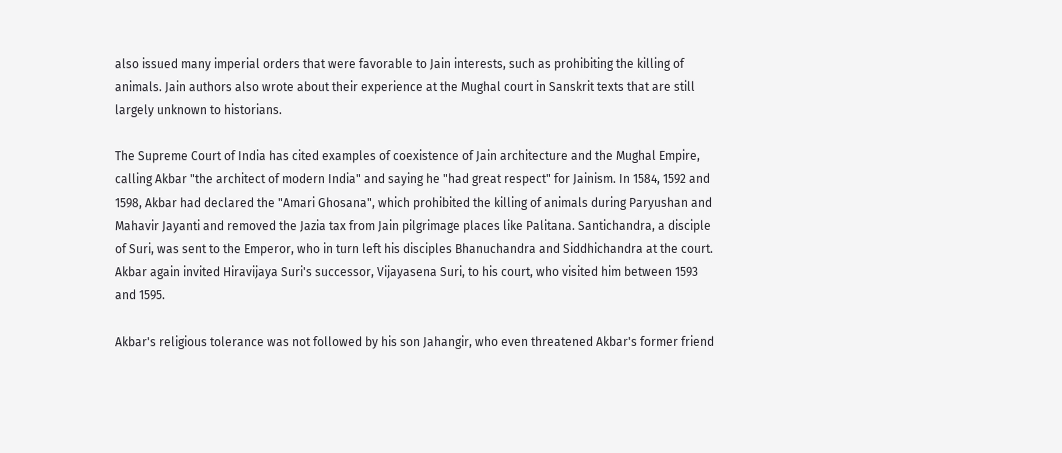also issued many imperial orders that were favorable to Jain interests, such as prohibiting the killing of animals. Jain authors also wrote about their experience at the Mughal court in Sanskrit texts that are still largely unknown to historians.

The Supreme Court of India has cited examples of coexistence of Jain architecture and the Mughal Empire, calling Akbar "the architect of modern India" and saying he "had great respect" for Jainism. In 1584, 1592 and 1598, Akbar had declared the "Amari Ghosana", which prohibited the killing of animals during Paryushan and Mahavir Jayanti and removed the Jazia tax from Jain pilgrimage places like Palitana. Santichandra, a disciple of Suri, was sent to the Emperor, who in turn left his disciples Bhanuchandra and Siddhichandra at the court. Akbar again invited Hiravijaya Suri's successor, Vijayasena Suri, to his court, who visited him between 1593 and 1595.

Akbar's religious tolerance was not followed by his son Jahangir, who even threatened Akbar's former friend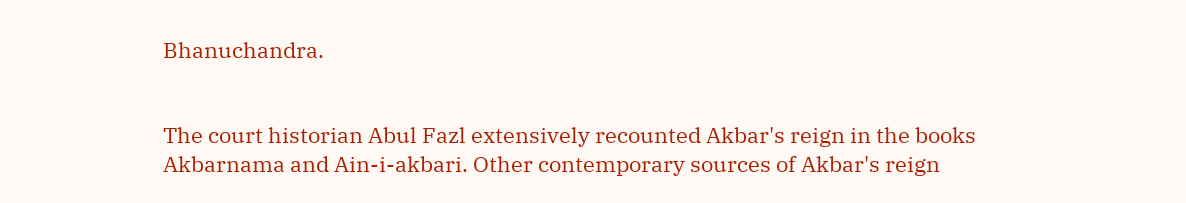Bhanuchandra.


The court historian Abul Fazl extensively recounted Akbar's reign in the books Akbarnama and Ain-i-akbari. Other contemporary sources of Akbar's reign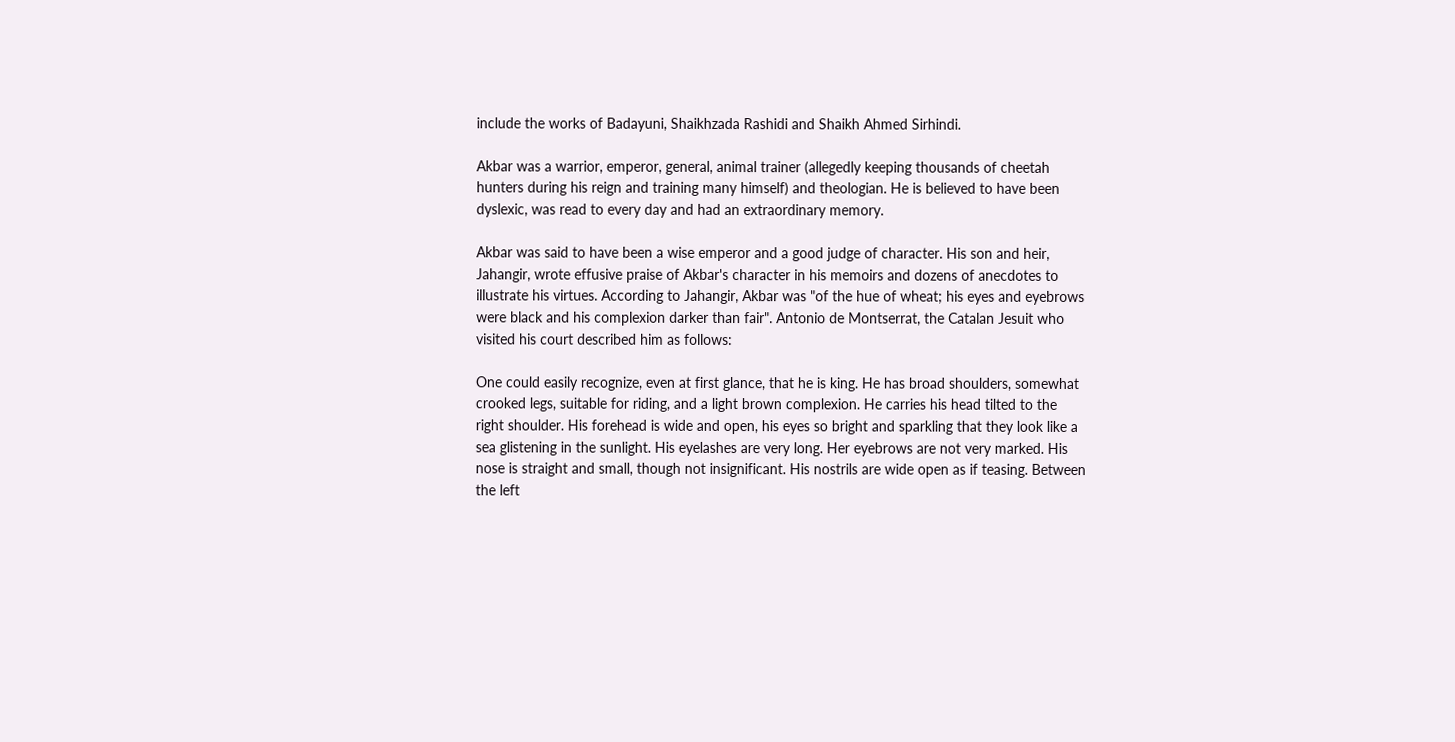include the works of Badayuni, Shaikhzada Rashidi and Shaikh Ahmed Sirhindi.

Akbar was a warrior, emperor, general, animal trainer (allegedly keeping thousands of cheetah hunters during his reign and training many himself) and theologian. He is believed to have been dyslexic, was read to every day and had an extraordinary memory.

Akbar was said to have been a wise emperor and a good judge of character. His son and heir, Jahangir, wrote effusive praise of Akbar's character in his memoirs and dozens of anecdotes to illustrate his virtues. According to Jahangir, Akbar was "of the hue of wheat; his eyes and eyebrows were black and his complexion darker than fair". Antonio de Montserrat, the Catalan Jesuit who visited his court described him as follows:

One could easily recognize, even at first glance, that he is king. He has broad shoulders, somewhat crooked legs, suitable for riding, and a light brown complexion. He carries his head tilted to the right shoulder. His forehead is wide and open, his eyes so bright and sparkling that they look like a sea glistening in the sunlight. His eyelashes are very long. Her eyebrows are not very marked. His nose is straight and small, though not insignificant. His nostrils are wide open as if teasing. Between the left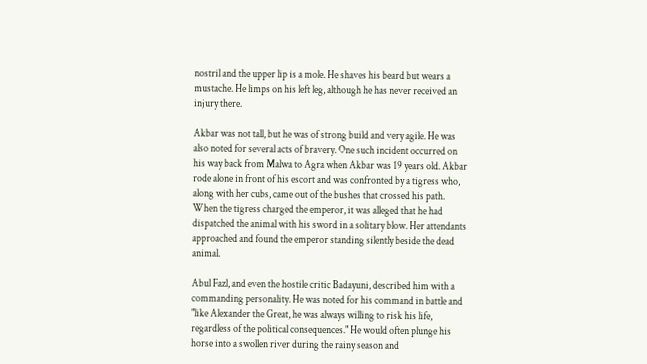nostril and the upper lip is a mole. He shaves his beard but wears a mustache. He limps on his left leg, although he has never received an injury there.

Akbar was not tall, but he was of strong build and very agile. He was also noted for several acts of bravery. One such incident occurred on his way back from Malwa to Agra when Akbar was 19 years old. Akbar rode alone in front of his escort and was confronted by a tigress who, along with her cubs, came out of the bushes that crossed his path. When the tigress charged the emperor, it was alleged that he had dispatched the animal with his sword in a solitary blow. Her attendants approached and found the emperor standing silently beside the dead animal.

Abul Fazl, and even the hostile critic Badayuni, described him with a commanding personality. He was noted for his command in battle and "like Alexander the Great, he was always willing to risk his life, regardless of the political consequences." He would often plunge his horse into a swollen river during the rainy season and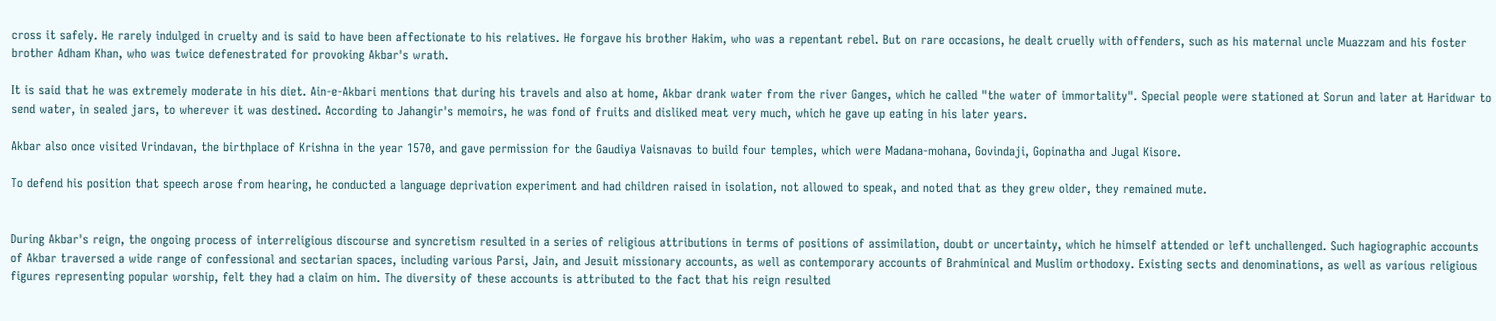cross it safely. He rarely indulged in cruelty and is said to have been affectionate to his relatives. He forgave his brother Hakim, who was a repentant rebel. But on rare occasions, he dealt cruelly with offenders, such as his maternal uncle Muazzam and his foster brother Adham Khan, who was twice defenestrated for provoking Akbar's wrath.

It is said that he was extremely moderate in his diet. Ain-e-Akbari mentions that during his travels and also at home, Akbar drank water from the river Ganges, which he called "the water of immortality". Special people were stationed at Sorun and later at Haridwar to send water, in sealed jars, to wherever it was destined. According to Jahangir's memoirs, he was fond of fruits and disliked meat very much, which he gave up eating in his later years.

Akbar also once visited Vrindavan, the birthplace of Krishna in the year 1570, and gave permission for the Gaudiya Vaisnavas to build four temples, which were Madana-mohana, Govindaji, Gopinatha and Jugal Kisore.

To defend his position that speech arose from hearing, he conducted a language deprivation experiment and had children raised in isolation, not allowed to speak, and noted that as they grew older, they remained mute.


During Akbar's reign, the ongoing process of interreligious discourse and syncretism resulted in a series of religious attributions in terms of positions of assimilation, doubt or uncertainty, which he himself attended or left unchallenged. Such hagiographic accounts of Akbar traversed a wide range of confessional and sectarian spaces, including various Parsi, Jain, and Jesuit missionary accounts, as well as contemporary accounts of Brahminical and Muslim orthodoxy. Existing sects and denominations, as well as various religious figures representing popular worship, felt they had a claim on him. The diversity of these accounts is attributed to the fact that his reign resulted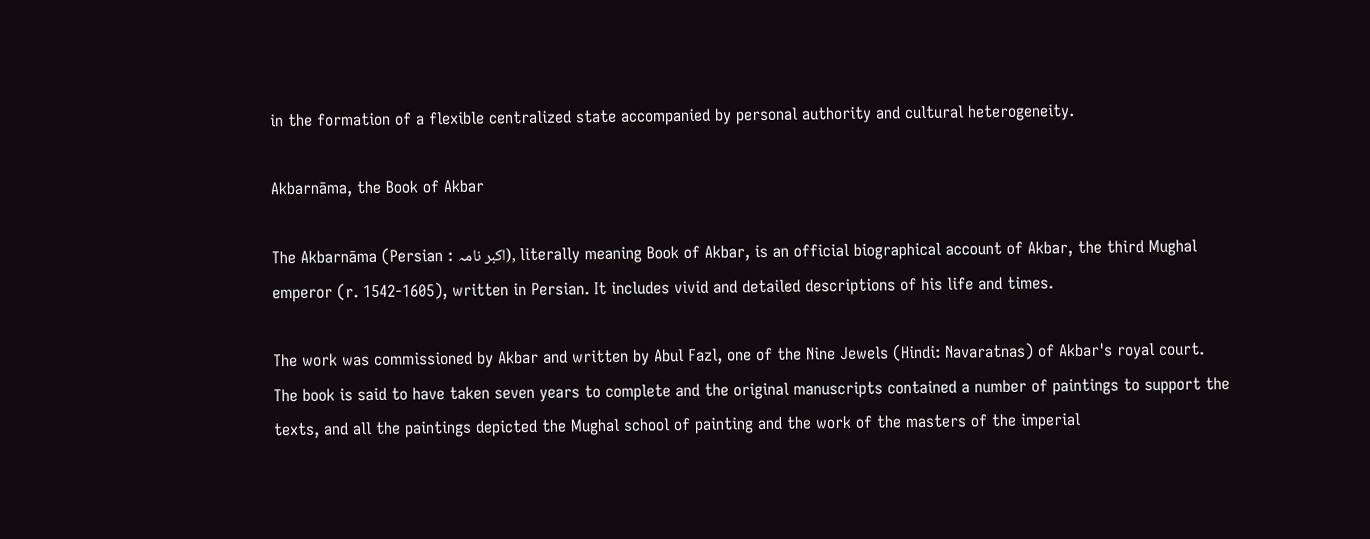in the formation of a flexible centralized state accompanied by personal authority and cultural heterogeneity.

Akbarnāma, the Book of Akbar

The Akbarnāma (Persian : اکبر نامہ), literally meaning Book of Akbar, is an official biographical account of Akbar, the third Mughal emperor (r. 1542-1605), written in Persian. It includes vivid and detailed descriptions of his life and times.

The work was commissioned by Akbar and written by Abul Fazl, one of the Nine Jewels (Hindi: Navaratnas) of Akbar's royal court. The book is said to have taken seven years to complete and the original manuscripts contained a number of paintings to support the texts, and all the paintings depicted the Mughal school of painting and the work of the masters of the imperial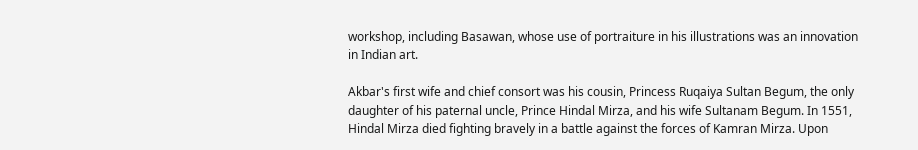workshop, including Basawan, whose use of portraiture in his illustrations was an innovation in Indian art.

Akbar's first wife and chief consort was his cousin, Princess Ruqaiya Sultan Begum, the only daughter of his paternal uncle, Prince Hindal Mirza, and his wife Sultanam Begum. In 1551, Hindal Mirza died fighting bravely in a battle against the forces of Kamran Mirza. Upon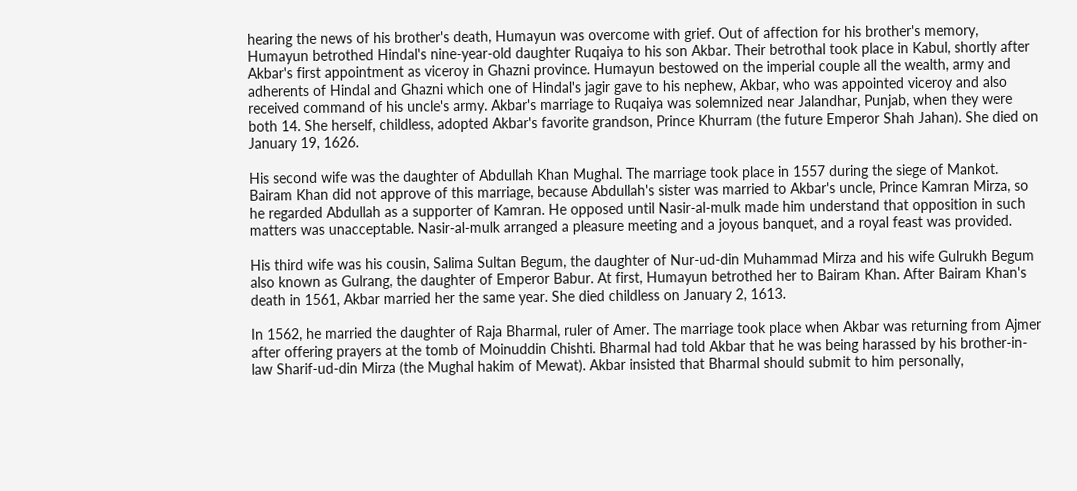hearing the news of his brother's death, Humayun was overcome with grief. Out of affection for his brother's memory, Humayun betrothed Hindal's nine-year-old daughter Ruqaiya to his son Akbar. Their betrothal took place in Kabul, shortly after Akbar's first appointment as viceroy in Ghazni province. Humayun bestowed on the imperial couple all the wealth, army and adherents of Hindal and Ghazni which one of Hindal's jagir gave to his nephew, Akbar, who was appointed viceroy and also received command of his uncle's army. Akbar's marriage to Ruqaiya was solemnized near Jalandhar, Punjab, when they were both 14. She herself, childless, adopted Akbar's favorite grandson, Prince Khurram (the future Emperor Shah Jahan). She died on January 19, 1626.

His second wife was the daughter of Abdullah Khan Mughal. The marriage took place in 1557 during the siege of Mankot. Bairam Khan did not approve of this marriage, because Abdullah's sister was married to Akbar's uncle, Prince Kamran Mirza, so he regarded Abdullah as a supporter of Kamran. He opposed until Nasir-al-mulk made him understand that opposition in such matters was unacceptable. Nasir-al-mulk arranged a pleasure meeting and a joyous banquet, and a royal feast was provided.

His third wife was his cousin, Salima Sultan Begum, the daughter of Nur-ud-din Muhammad Mirza and his wife Gulrukh Begum also known as Gulrang, the daughter of Emperor Babur. At first, Humayun betrothed her to Bairam Khan. After Bairam Khan's death in 1561, Akbar married her the same year. She died childless on January 2, 1613.

In 1562, he married the daughter of Raja Bharmal, ruler of Amer. The marriage took place when Akbar was returning from Ajmer after offering prayers at the tomb of Moinuddin Chishti. Bharmal had told Akbar that he was being harassed by his brother-in-law Sharif-ud-din Mirza (the Mughal hakim of Mewat). Akbar insisted that Bharmal should submit to him personally,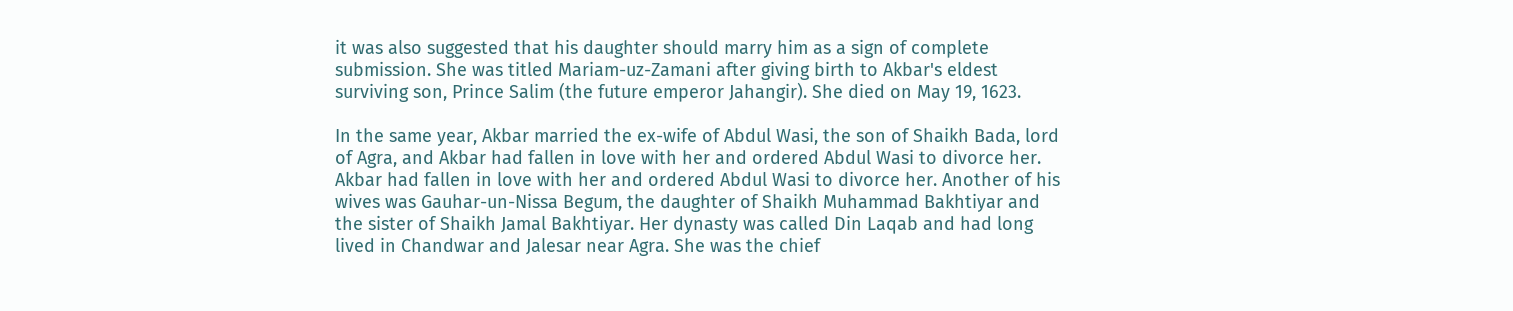it was also suggested that his daughter should marry him as a sign of complete submission. She was titled Mariam-uz-Zamani after giving birth to Akbar's eldest surviving son, Prince Salim (the future emperor Jahangir). She died on May 19, 1623.

In the same year, Akbar married the ex-wife of Abdul Wasi, the son of Shaikh Bada, lord of Agra, and Akbar had fallen in love with her and ordered Abdul Wasi to divorce her. Akbar had fallen in love with her and ordered Abdul Wasi to divorce her. Another of his wives was Gauhar-un-Nissa Begum, the daughter of Shaikh Muhammad Bakhtiyar and the sister of Shaikh Jamal Bakhtiyar. Her dynasty was called Din Laqab and had long lived in Chandwar and Jalesar near Agra. She was the chief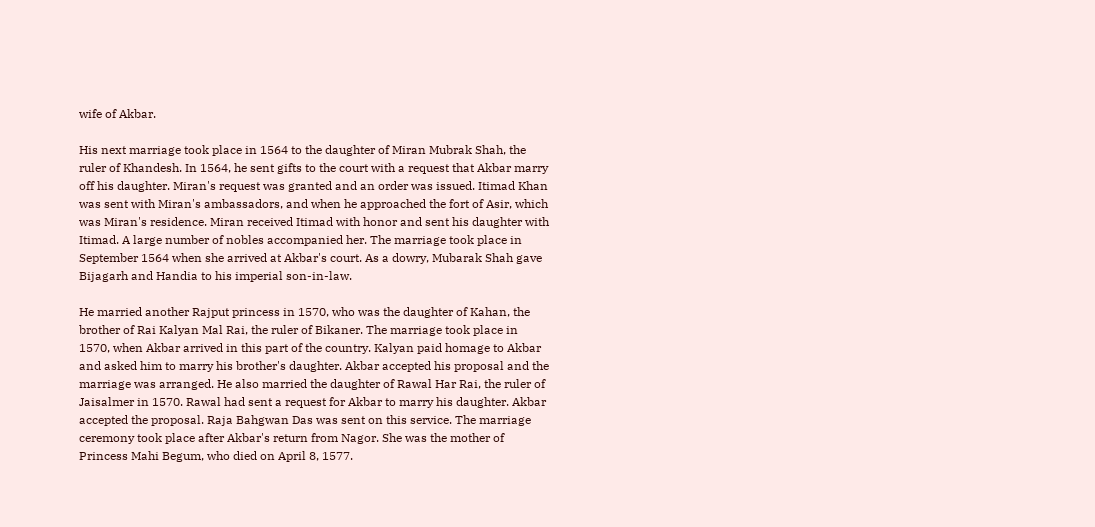wife of Akbar.

His next marriage took place in 1564 to the daughter of Miran Mubrak Shah, the ruler of Khandesh. In 1564, he sent gifts to the court with a request that Akbar marry off his daughter. Miran's request was granted and an order was issued. Itimad Khan was sent with Miran's ambassadors, and when he approached the fort of Asir, which was Miran's residence. Miran received Itimad with honor and sent his daughter with Itimad. A large number of nobles accompanied her. The marriage took place in September 1564 when she arrived at Akbar's court. As a dowry, Mubarak Shah gave Bijagarh and Handia to his imperial son-in-law.

He married another Rajput princess in 1570, who was the daughter of Kahan, the brother of Rai Kalyan Mal Rai, the ruler of Bikaner. The marriage took place in 1570, when Akbar arrived in this part of the country. Kalyan paid homage to Akbar and asked him to marry his brother's daughter. Akbar accepted his proposal and the marriage was arranged. He also married the daughter of Rawal Har Rai, the ruler of Jaisalmer in 1570. Rawal had sent a request for Akbar to marry his daughter. Akbar accepted the proposal. Raja Bahgwan Das was sent on this service. The marriage ceremony took place after Akbar's return from Nagor. She was the mother of Princess Mahi Begum, who died on April 8, 1577.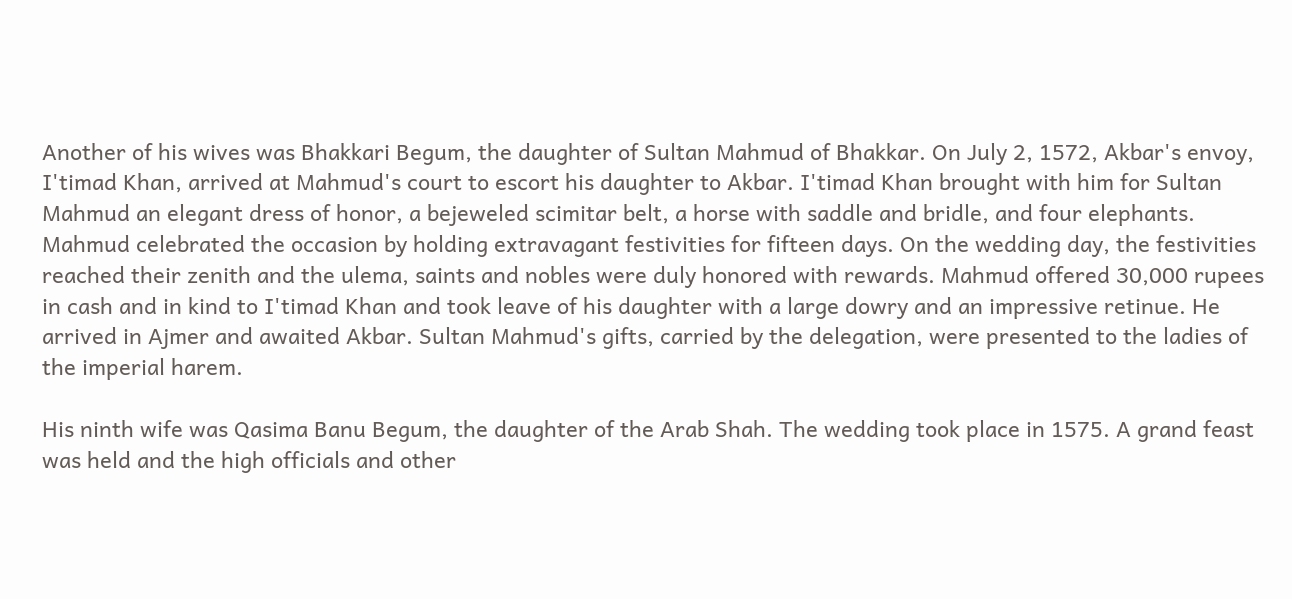Another of his wives was Bhakkari Begum, the daughter of Sultan Mahmud of Bhakkar. On July 2, 1572, Akbar's envoy, I'timad Khan, arrived at Mahmud's court to escort his daughter to Akbar. I'timad Khan brought with him for Sultan Mahmud an elegant dress of honor, a bejeweled scimitar belt, a horse with saddle and bridle, and four elephants. Mahmud celebrated the occasion by holding extravagant festivities for fifteen days. On the wedding day, the festivities reached their zenith and the ulema, saints and nobles were duly honored with rewards. Mahmud offered 30,000 rupees in cash and in kind to I'timad Khan and took leave of his daughter with a large dowry and an impressive retinue. He arrived in Ajmer and awaited Akbar. Sultan Mahmud's gifts, carried by the delegation, were presented to the ladies of the imperial harem.

His ninth wife was Qasima Banu Begum, the daughter of the Arab Shah. The wedding took place in 1575. A grand feast was held and the high officials and other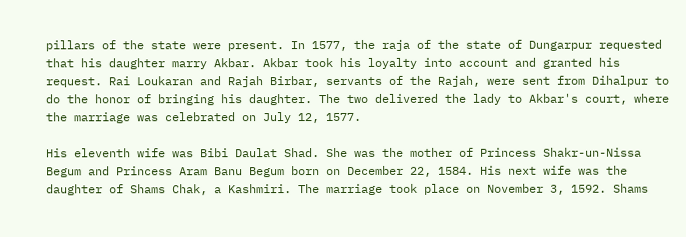pillars of the state were present. In 1577, the raja of the state of Dungarpur requested that his daughter marry Akbar. Akbar took his loyalty into account and granted his request. Rai Loukaran and Rajah Birbar, servants of the Rajah, were sent from Dihalpur to do the honor of bringing his daughter. The two delivered the lady to Akbar's court, where the marriage was celebrated on July 12, 1577.

His eleventh wife was Bibi Daulat Shad. She was the mother of Princess Shakr-un-Nissa Begum and Princess Aram Banu Begum born on December 22, 1584. His next wife was the daughter of Shams Chak, a Kashmiri. The marriage took place on November 3, 1592. Shams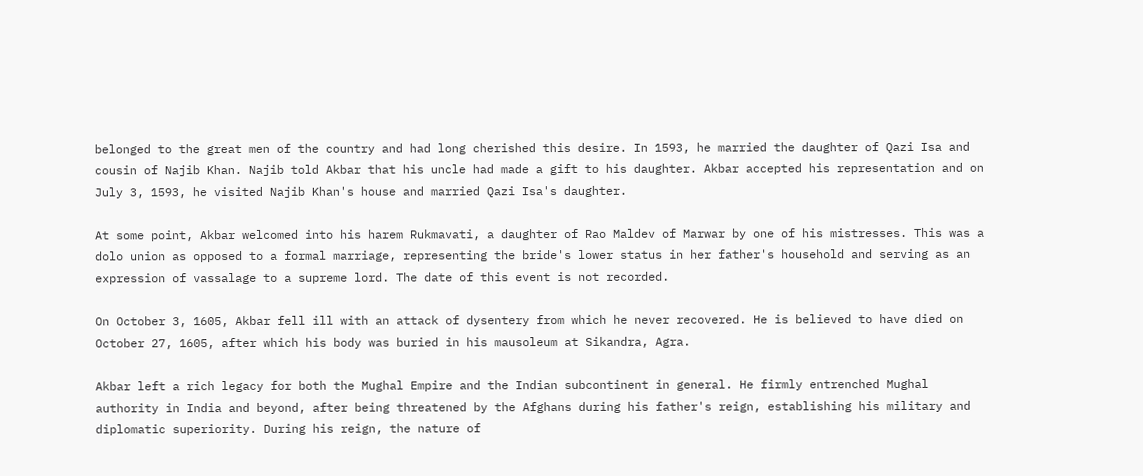belonged to the great men of the country and had long cherished this desire. In 1593, he married the daughter of Qazi Isa and cousin of Najib Khan. Najib told Akbar that his uncle had made a gift to his daughter. Akbar accepted his representation and on July 3, 1593, he visited Najib Khan's house and married Qazi Isa's daughter.

At some point, Akbar welcomed into his harem Rukmavati, a daughter of Rao Maldev of Marwar by one of his mistresses. This was a dolo union as opposed to a formal marriage, representing the bride's lower status in her father's household and serving as an expression of vassalage to a supreme lord. The date of this event is not recorded.

On October 3, 1605, Akbar fell ill with an attack of dysentery from which he never recovered. He is believed to have died on October 27, 1605, after which his body was buried in his mausoleum at Sikandra, Agra.

Akbar left a rich legacy for both the Mughal Empire and the Indian subcontinent in general. He firmly entrenched Mughal authority in India and beyond, after being threatened by the Afghans during his father's reign, establishing his military and diplomatic superiority. During his reign, the nature of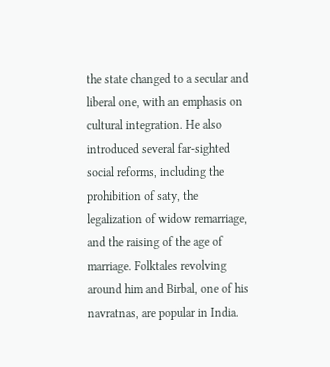the state changed to a secular and liberal one, with an emphasis on cultural integration. He also introduced several far-sighted social reforms, including the prohibition of saty, the legalization of widow remarriage, and the raising of the age of marriage. Folktales revolving around him and Birbal, one of his navratnas, are popular in India.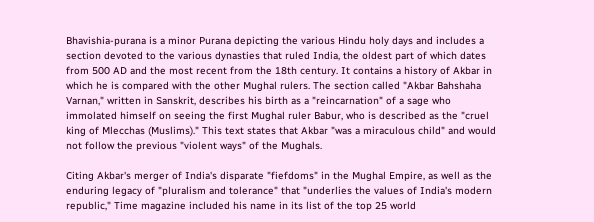Bhavishia-purana is a minor Purana depicting the various Hindu holy days and includes a section devoted to the various dynasties that ruled India, the oldest part of which dates from 500 AD and the most recent from the 18th century. It contains a history of Akbar in which he is compared with the other Mughal rulers. The section called "Akbar Bahshaha Varnan," written in Sanskrit, describes his birth as a "reincarnation" of a sage who immolated himself on seeing the first Mughal ruler Babur, who is described as the "cruel king of Mlecchas (Muslims)." This text states that Akbar "was a miraculous child" and would not follow the previous "violent ways" of the Mughals.

Citing Akbar's merger of India's disparate "fiefdoms" in the Mughal Empire, as well as the enduring legacy of "pluralism and tolerance" that "underlies the values of India's modern republic," Time magazine included his name in its list of the top 25 world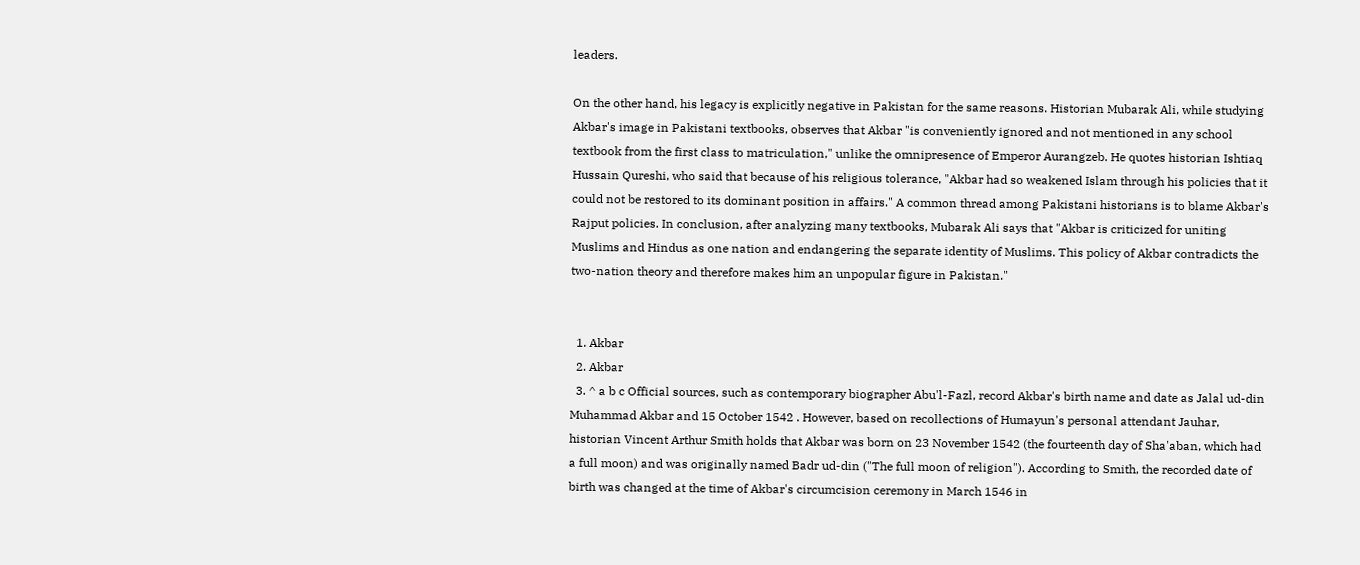leaders.

On the other hand, his legacy is explicitly negative in Pakistan for the same reasons. Historian Mubarak Ali, while studying Akbar's image in Pakistani textbooks, observes that Akbar "is conveniently ignored and not mentioned in any school textbook from the first class to matriculation," unlike the omnipresence of Emperor Aurangzeb. He quotes historian Ishtiaq Hussain Qureshi, who said that because of his religious tolerance, "Akbar had so weakened Islam through his policies that it could not be restored to its dominant position in affairs." A common thread among Pakistani historians is to blame Akbar's Rajput policies. In conclusion, after analyzing many textbooks, Mubarak Ali says that "Akbar is criticized for uniting Muslims and Hindus as one nation and endangering the separate identity of Muslims. This policy of Akbar contradicts the two-nation theory and therefore makes him an unpopular figure in Pakistan."


  1. Akbar
  2. Akbar
  3. ^ a b c Official sources, such as contemporary biographer Abu'l-Fazl, record Akbar's birth name and date as Jalal ud-din Muhammad Akbar and 15 October 1542 . However, based on recollections of Humayun's personal attendant Jauhar, historian Vincent Arthur Smith holds that Akbar was born on 23 November 1542 (the fourteenth day of Sha'aban, which had a full moon) and was originally named Badr ud-din ("The full moon of religion"). According to Smith, the recorded date of birth was changed at the time of Akbar's circumcision ceremony in March 1546 in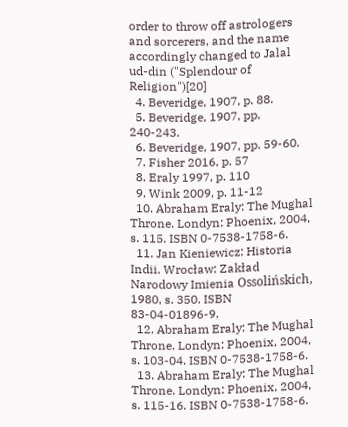order to throw off astrologers and sorcerers, and the name accordingly changed to Jalal ud-din ("Splendour of Religion")[20]
  4. Beveridge, 1907, p. 88.
  5. Beveridge, 1907, pp. 240-243.
  6. Beveridge, 1907, pp. 59-60.
  7. Fisher 2016, p. 57
  8. Eraly 1997, p. 110
  9. Wink 2009, p. 11-12
  10. Abraham Eraly: The Mughal Throne. Londyn: Phoenix, 2004, s. 115. ISBN 0-7538-1758-6.
  11. Jan Kieniewicz: Historia Indii. Wrocław: Zakład Narodowy Imienia Ossolińskich, 1980, s. 350. ISBN 83-04-01896-9.
  12. Abraham Eraly: The Mughal Throne. Londyn: Phoenix, 2004, s. 103-04. ISBN 0-7538-1758-6.
  13. Abraham Eraly: The Mughal Throne. Londyn: Phoenix, 2004, s. 115-16. ISBN 0-7538-1758-6.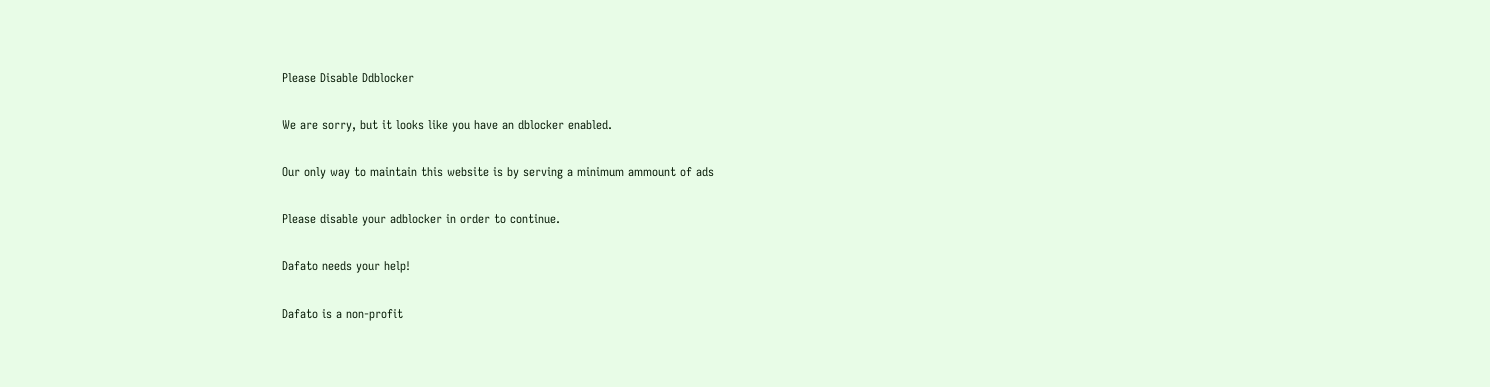Please Disable Ddblocker

We are sorry, but it looks like you have an dblocker enabled.

Our only way to maintain this website is by serving a minimum ammount of ads

Please disable your adblocker in order to continue.

Dafato needs your help!

Dafato is a non-profit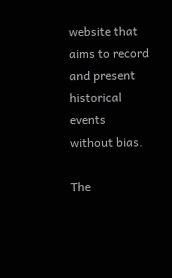website that aims to record and present historical events without bias.

The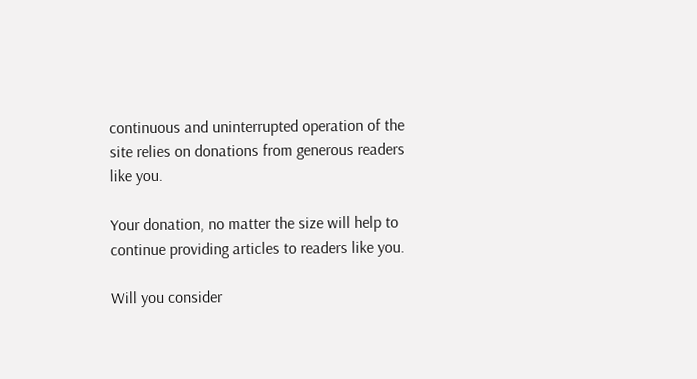continuous and uninterrupted operation of the site relies on donations from generous readers like you.

Your donation, no matter the size will help to continue providing articles to readers like you.

Will you consider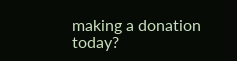making a donation today?